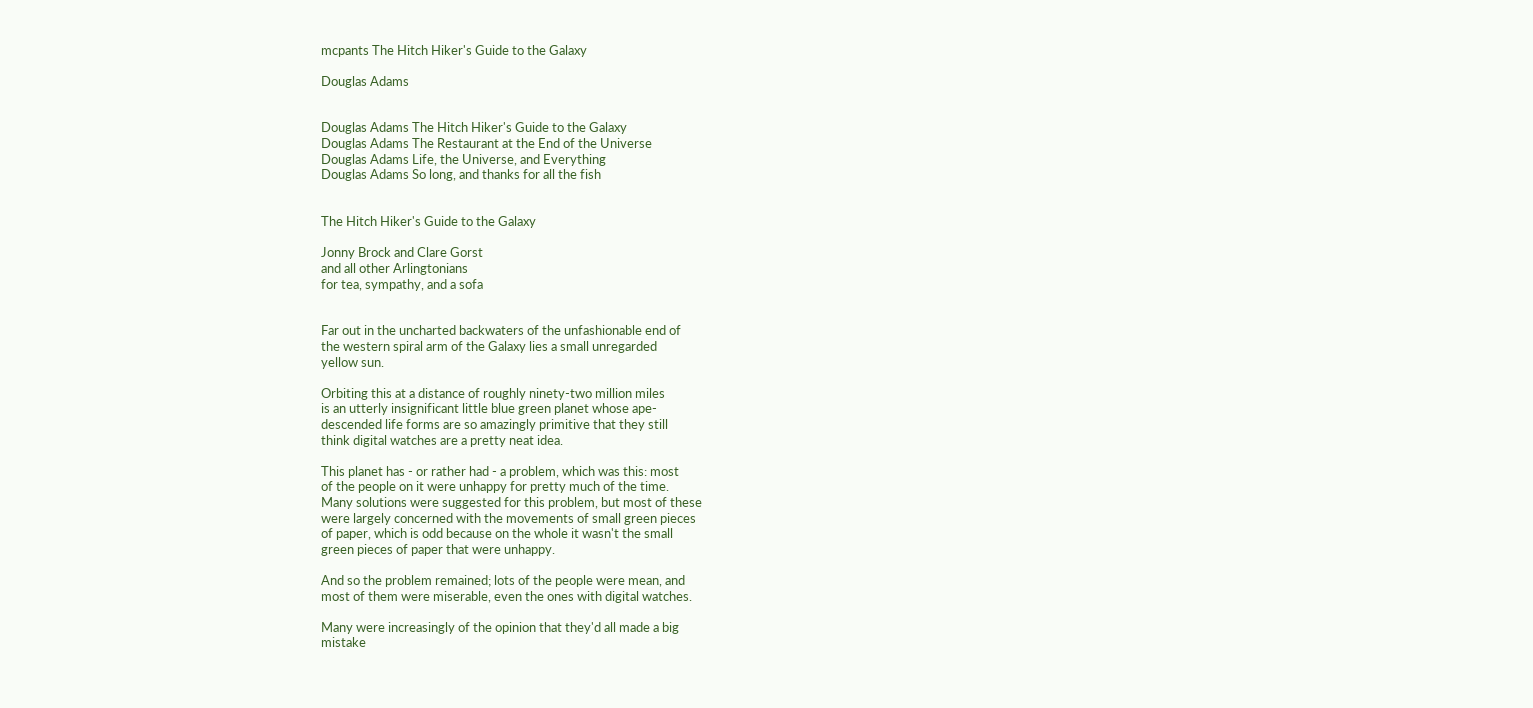mcpants The Hitch Hiker's Guide to the Galaxy

Douglas Adams


Douglas Adams The Hitch Hiker's Guide to the Galaxy
Douglas Adams The Restaurant at the End of the Universe
Douglas Adams Life, the Universe, and Everything
Douglas Adams So long, and thanks for all the fish


The Hitch Hiker's Guide to the Galaxy

Jonny Brock and Clare Gorst
and all other Arlingtonians
for tea, sympathy, and a sofa


Far out in the uncharted backwaters of the unfashionable end of
the western spiral arm of the Galaxy lies a small unregarded
yellow sun.

Orbiting this at a distance of roughly ninety-two million miles
is an utterly insignificant little blue green planet whose ape-
descended life forms are so amazingly primitive that they still
think digital watches are a pretty neat idea.

This planet has - or rather had - a problem, which was this: most
of the people on it were unhappy for pretty much of the time.
Many solutions were suggested for this problem, but most of these
were largely concerned with the movements of small green pieces
of paper, which is odd because on the whole it wasn't the small
green pieces of paper that were unhappy.

And so the problem remained; lots of the people were mean, and
most of them were miserable, even the ones with digital watches.

Many were increasingly of the opinion that they'd all made a big
mistake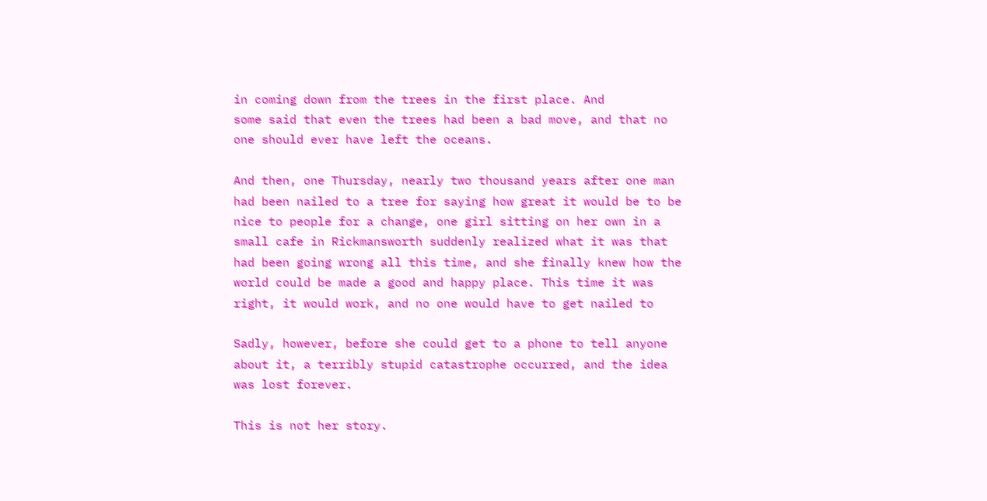in coming down from the trees in the first place. And
some said that even the trees had been a bad move, and that no
one should ever have left the oceans.

And then, one Thursday, nearly two thousand years after one man
had been nailed to a tree for saying how great it would be to be
nice to people for a change, one girl sitting on her own in a
small cafe in Rickmansworth suddenly realized what it was that
had been going wrong all this time, and she finally knew how the
world could be made a good and happy place. This time it was
right, it would work, and no one would have to get nailed to

Sadly, however, before she could get to a phone to tell anyone
about it, a terribly stupid catastrophe occurred, and the idea
was lost forever.

This is not her story.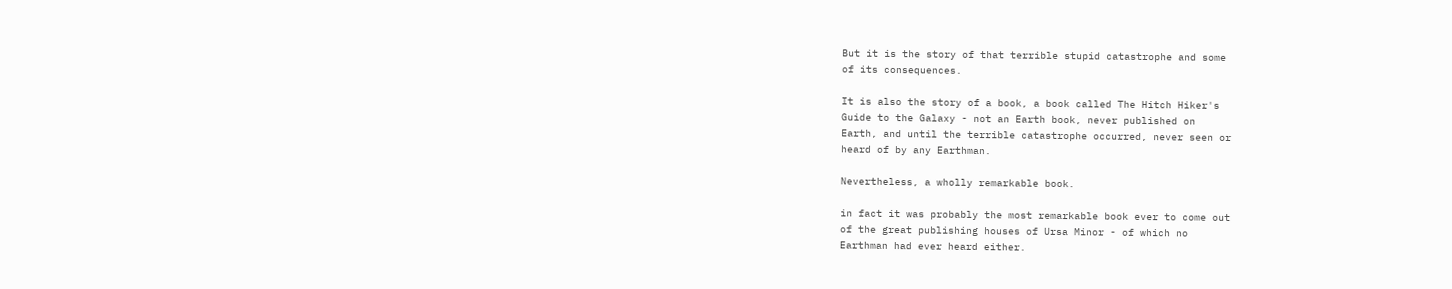But it is the story of that terrible stupid catastrophe and some
of its consequences.

It is also the story of a book, a book called The Hitch Hiker's
Guide to the Galaxy - not an Earth book, never published on
Earth, and until the terrible catastrophe occurred, never seen or
heard of by any Earthman.

Nevertheless, a wholly remarkable book.

in fact it was probably the most remarkable book ever to come out
of the great publishing houses of Ursa Minor - of which no
Earthman had ever heard either.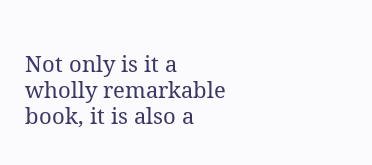Not only is it a wholly remarkable book, it is also a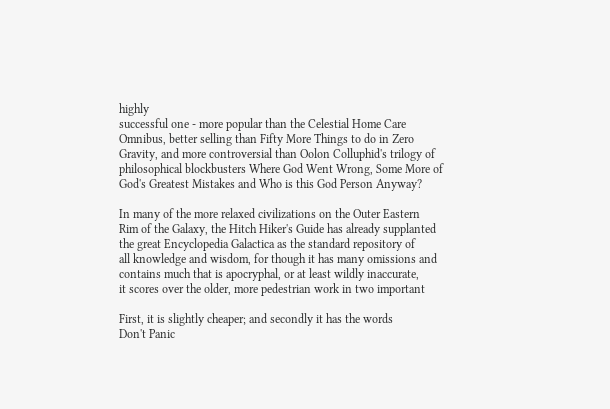highly
successful one - more popular than the Celestial Home Care
Omnibus, better selling than Fifty More Things to do in Zero
Gravity, and more controversial than Oolon Colluphid's trilogy of
philosophical blockbusters Where God Went Wrong, Some More of
God's Greatest Mistakes and Who is this God Person Anyway?

In many of the more relaxed civilizations on the Outer Eastern
Rim of the Galaxy, the Hitch Hiker's Guide has already supplanted
the great Encyclopedia Galactica as the standard repository of
all knowledge and wisdom, for though it has many omissions and
contains much that is apocryphal, or at least wildly inaccurate,
it scores over the older, more pedestrian work in two important

First, it is slightly cheaper; and secondly it has the words
Don't Panic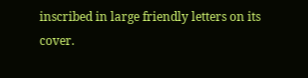inscribed in large friendly letters on its cover.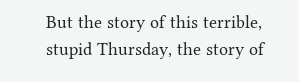But the story of this terrible, stupid Thursday, the story of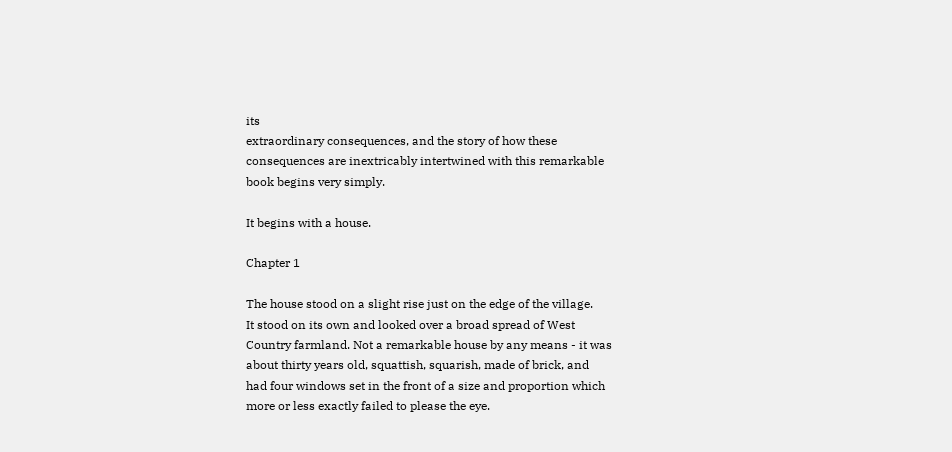its
extraordinary consequences, and the story of how these
consequences are inextricably intertwined with this remarkable
book begins very simply.

It begins with a house.

Chapter 1

The house stood on a slight rise just on the edge of the village.
It stood on its own and looked over a broad spread of West
Country farmland. Not a remarkable house by any means - it was
about thirty years old, squattish, squarish, made of brick, and
had four windows set in the front of a size and proportion which
more or less exactly failed to please the eye.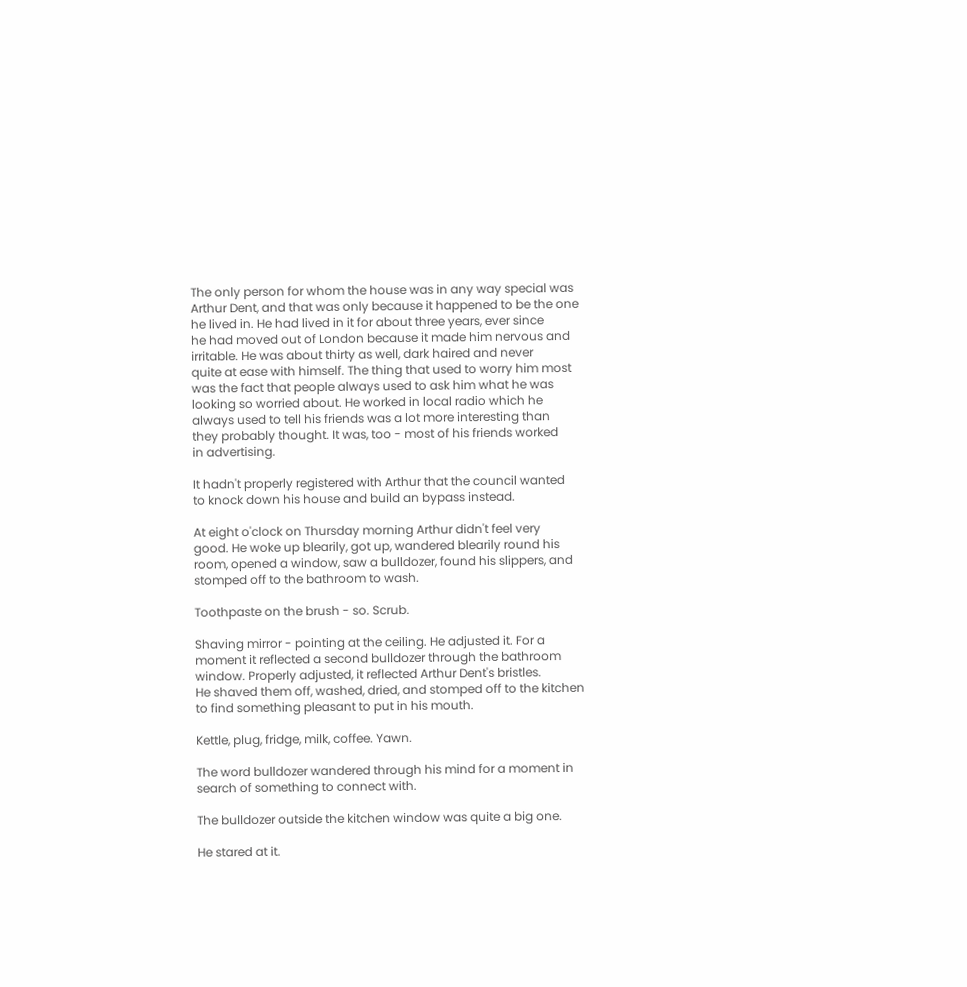The only person for whom the house was in any way special was
Arthur Dent, and that was only because it happened to be the one
he lived in. He had lived in it for about three years, ever since
he had moved out of London because it made him nervous and
irritable. He was about thirty as well, dark haired and never
quite at ease with himself. The thing that used to worry him most
was the fact that people always used to ask him what he was
looking so worried about. He worked in local radio which he
always used to tell his friends was a lot more interesting than
they probably thought. It was, too - most of his friends worked
in advertising.

It hadn't properly registered with Arthur that the council wanted
to knock down his house and build an bypass instead.

At eight o'clock on Thursday morning Arthur didn't feel very
good. He woke up blearily, got up, wandered blearily round his
room, opened a window, saw a bulldozer, found his slippers, and
stomped off to the bathroom to wash.

Toothpaste on the brush - so. Scrub.

Shaving mirror - pointing at the ceiling. He adjusted it. For a
moment it reflected a second bulldozer through the bathroom
window. Properly adjusted, it reflected Arthur Dent's bristles.
He shaved them off, washed, dried, and stomped off to the kitchen
to find something pleasant to put in his mouth.

Kettle, plug, fridge, milk, coffee. Yawn.

The word bulldozer wandered through his mind for a moment in
search of something to connect with.

The bulldozer outside the kitchen window was quite a big one.

He stared at it.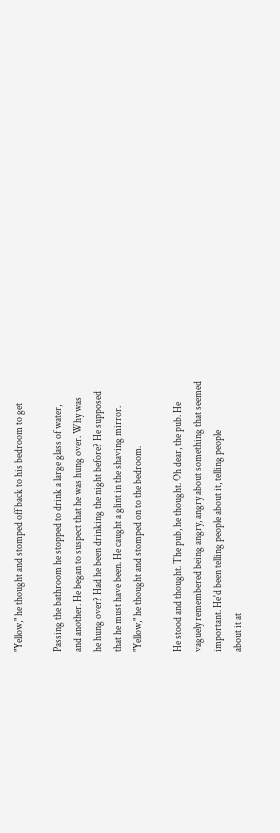"Yellow," he thought and stomped off back to his bedroom to get

Passing the bathroom he stopped to drink a large glass of water,
and another. He began to suspect that he was hung over. Why was
he hung over? Had he been drinking the night before? He supposed
that he must have been. He caught a glint in the shaving mirror.
"Yellow," he thought and stomped on to the bedroom.

He stood and thought. The pub, he thought. Oh dear, the pub. He
vaguely remembered being angry, angry about something that seemed
important. He'd been telling people about it, telling people
about it at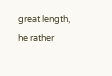great length, he rather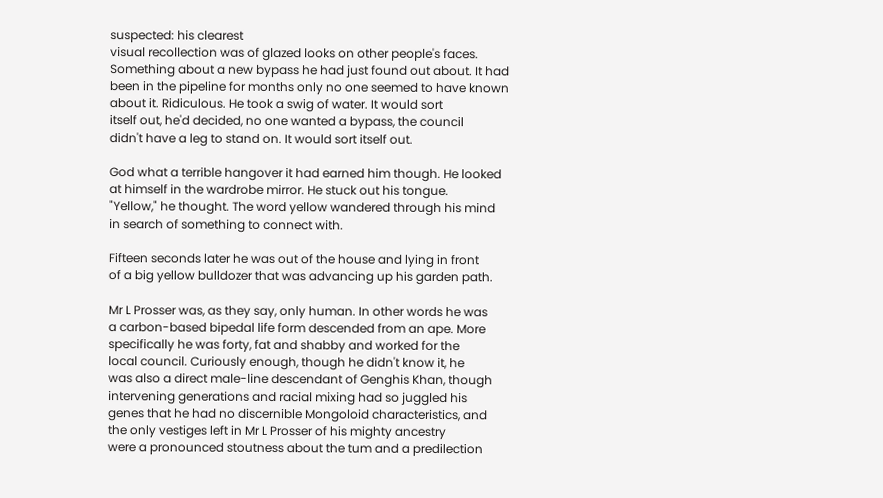suspected: his clearest
visual recollection was of glazed looks on other people's faces.
Something about a new bypass he had just found out about. It had
been in the pipeline for months only no one seemed to have known
about it. Ridiculous. He took a swig of water. It would sort
itself out, he'd decided, no one wanted a bypass, the council
didn't have a leg to stand on. It would sort itself out.

God what a terrible hangover it had earned him though. He looked
at himself in the wardrobe mirror. He stuck out his tongue.
"Yellow," he thought. The word yellow wandered through his mind
in search of something to connect with.

Fifteen seconds later he was out of the house and lying in front
of a big yellow bulldozer that was advancing up his garden path.

Mr L Prosser was, as they say, only human. In other words he was
a carbon-based bipedal life form descended from an ape. More
specifically he was forty, fat and shabby and worked for the
local council. Curiously enough, though he didn't know it, he
was also a direct male-line descendant of Genghis Khan, though
intervening generations and racial mixing had so juggled his
genes that he had no discernible Mongoloid characteristics, and
the only vestiges left in Mr L Prosser of his mighty ancestry
were a pronounced stoutness about the tum and a predilection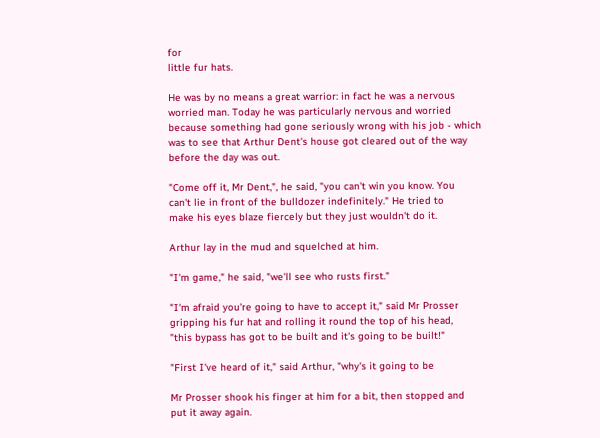for
little fur hats.

He was by no means a great warrior: in fact he was a nervous
worried man. Today he was particularly nervous and worried
because something had gone seriously wrong with his job - which
was to see that Arthur Dent's house got cleared out of the way
before the day was out.

"Come off it, Mr Dent,", he said, "you can't win you know. You
can't lie in front of the bulldozer indefinitely." He tried to
make his eyes blaze fiercely but they just wouldn't do it.

Arthur lay in the mud and squelched at him.

"I'm game," he said, "we'll see who rusts first."

"I'm afraid you're going to have to accept it," said Mr Prosser
gripping his fur hat and rolling it round the top of his head,
"this bypass has got to be built and it's going to be built!"

"First I've heard of it," said Arthur, "why's it going to be

Mr Prosser shook his finger at him for a bit, then stopped and
put it away again.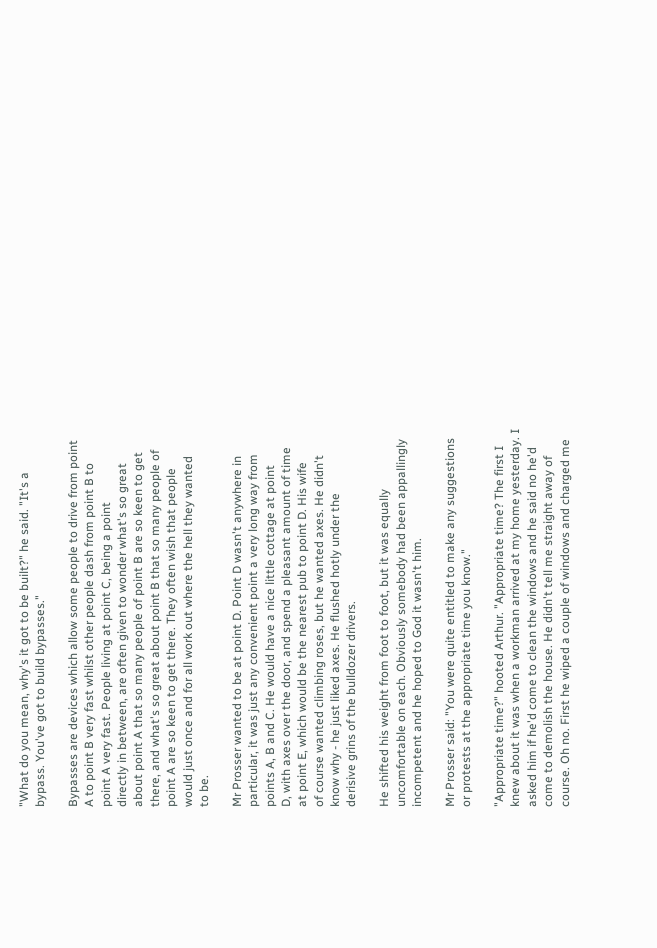"What do you mean, why's it got to be built?" he said. "It's a
bypass. You've got to build bypasses."

Bypasses are devices which allow some people to drive from point
A to point B very fast whilst other people dash from point B to
point A very fast. People living at point C, being a point
directly in between, are often given to wonder what's so great
about point A that so many people of point B are so keen to get
there, and what's so great about point B that so many people of
point A are so keen to get there. They often wish that people
would just once and for all work out where the hell they wanted
to be.

Mr Prosser wanted to be at point D. Point D wasn't anywhere in
particular, it was just any convenient point a very long way from
points A, B and C. He would have a nice little cottage at point
D, with axes over the door, and spend a pleasant amount of time
at point E, which would be the nearest pub to point D. His wife
of course wanted climbing roses, but he wanted axes. He didn't
know why - he just liked axes. He flushed hotly under the
derisive grins of the bulldozer drivers.

He shifted his weight from foot to foot, but it was equally
uncomfortable on each. Obviously somebody had been appallingly
incompetent and he hoped to God it wasn't him.

Mr Prosser said: "You were quite entitled to make any suggestions
or protests at the appropriate time you know."

"Appropriate time?" hooted Arthur. "Appropriate time? The first I
knew about it was when a workman arrived at my home yesterday. I
asked him if he'd come to clean the windows and he said no he'd
come to demolish the house. He didn't tell me straight away of
course. Oh no. First he wiped a couple of windows and charged me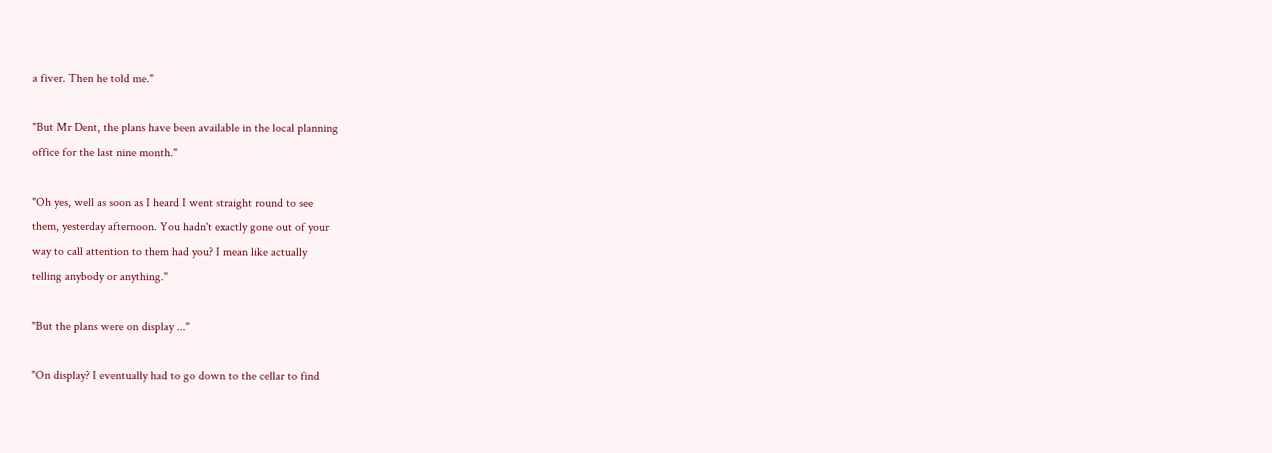a fiver. Then he told me."

"But Mr Dent, the plans have been available in the local planning
office for the last nine month."

"Oh yes, well as soon as I heard I went straight round to see
them, yesterday afternoon. You hadn't exactly gone out of your
way to call attention to them had you? I mean like actually
telling anybody or anything."

"But the plans were on display ..."

"On display? I eventually had to go down to the cellar to find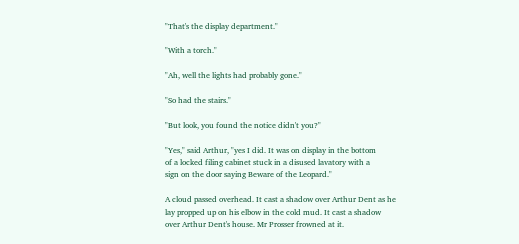"That's the display department."

"With a torch."

"Ah, well the lights had probably gone."

"So had the stairs."

"But look, you found the notice didn't you?"

"Yes," said Arthur, "yes I did. It was on display in the bottom
of a locked filing cabinet stuck in a disused lavatory with a
sign on the door saying Beware of the Leopard."

A cloud passed overhead. It cast a shadow over Arthur Dent as he
lay propped up on his elbow in the cold mud. It cast a shadow
over Arthur Dent's house. Mr Prosser frowned at it.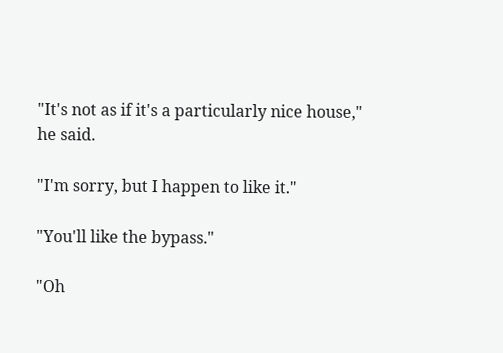"It's not as if it's a particularly nice house," he said.

"I'm sorry, but I happen to like it."

"You'll like the bypass."

"Oh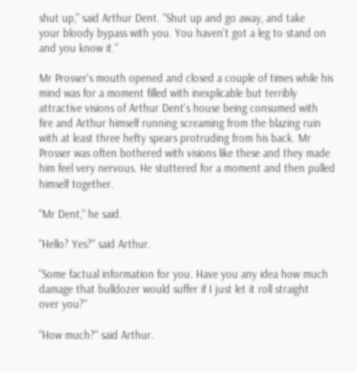shut up," said Arthur Dent. "Shut up and go away, and take
your bloody bypass with you. You haven't got a leg to stand on
and you know it."

Mr Prosser's mouth opened and closed a couple of times while his
mind was for a moment filled with inexplicable but terribly
attractive visions of Arthur Dent's house being consumed with
fire and Arthur himself running screaming from the blazing ruin
with at least three hefty spears protruding from his back. Mr
Prosser was often bothered with visions like these and they made
him feel very nervous. He stuttered for a moment and then pulled
himself together.

"Mr Dent," he said.

"Hello? Yes?" said Arthur.

"Some factual information for you. Have you any idea how much
damage that bulldozer would suffer if I just let it roll straight
over you?"

"How much?" said Arthur.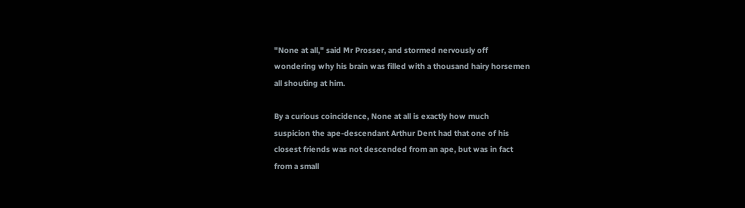"None at all," said Mr Prosser, and stormed nervously off
wondering why his brain was filled with a thousand hairy horsemen
all shouting at him.

By a curious coincidence, None at all is exactly how much
suspicion the ape-descendant Arthur Dent had that one of his
closest friends was not descended from an ape, but was in fact
from a small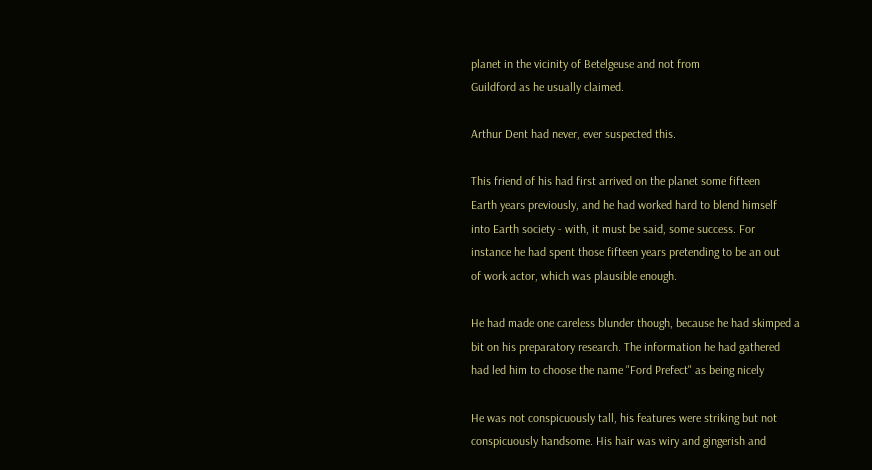planet in the vicinity of Betelgeuse and not from
Guildford as he usually claimed.

Arthur Dent had never, ever suspected this.

This friend of his had first arrived on the planet some fifteen
Earth years previously, and he had worked hard to blend himself
into Earth society - with, it must be said, some success. For
instance he had spent those fifteen years pretending to be an out
of work actor, which was plausible enough.

He had made one careless blunder though, because he had skimped a
bit on his preparatory research. The information he had gathered
had led him to choose the name "Ford Prefect" as being nicely

He was not conspicuously tall, his features were striking but not
conspicuously handsome. His hair was wiry and gingerish and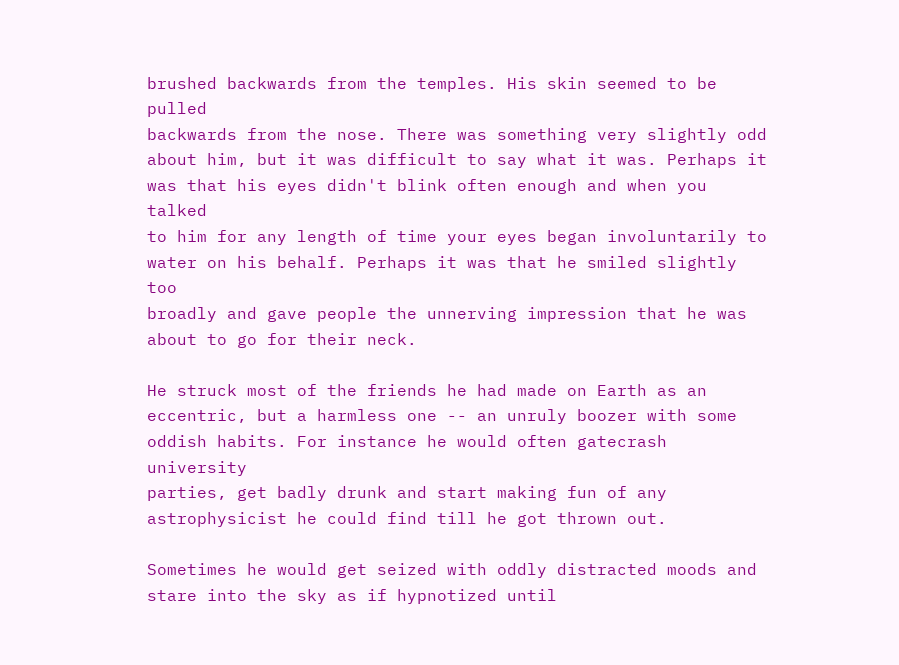brushed backwards from the temples. His skin seemed to be pulled
backwards from the nose. There was something very slightly odd
about him, but it was difficult to say what it was. Perhaps it
was that his eyes didn't blink often enough and when you talked
to him for any length of time your eyes began involuntarily to
water on his behalf. Perhaps it was that he smiled slightly too
broadly and gave people the unnerving impression that he was
about to go for their neck.

He struck most of the friends he had made on Earth as an
eccentric, but a harmless one -- an unruly boozer with some
oddish habits. For instance he would often gatecrash university
parties, get badly drunk and start making fun of any
astrophysicist he could find till he got thrown out.

Sometimes he would get seized with oddly distracted moods and
stare into the sky as if hypnotized until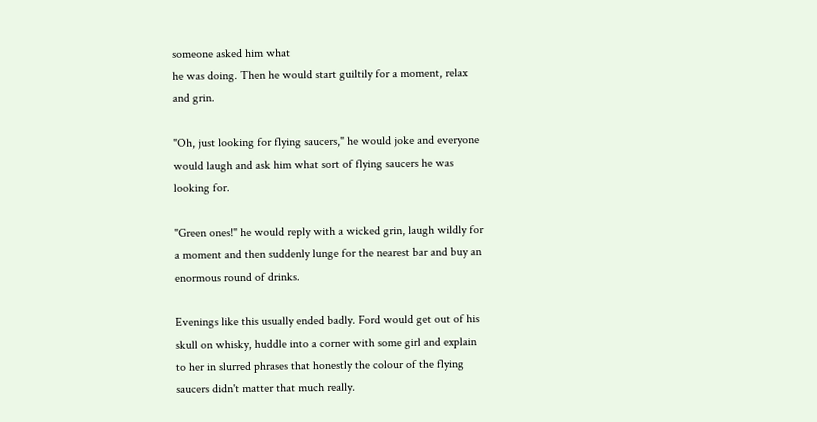someone asked him what
he was doing. Then he would start guiltily for a moment, relax
and grin.

"Oh, just looking for flying saucers," he would joke and everyone
would laugh and ask him what sort of flying saucers he was
looking for.

"Green ones!" he would reply with a wicked grin, laugh wildly for
a moment and then suddenly lunge for the nearest bar and buy an
enormous round of drinks.

Evenings like this usually ended badly. Ford would get out of his
skull on whisky, huddle into a corner with some girl and explain
to her in slurred phrases that honestly the colour of the flying
saucers didn't matter that much really.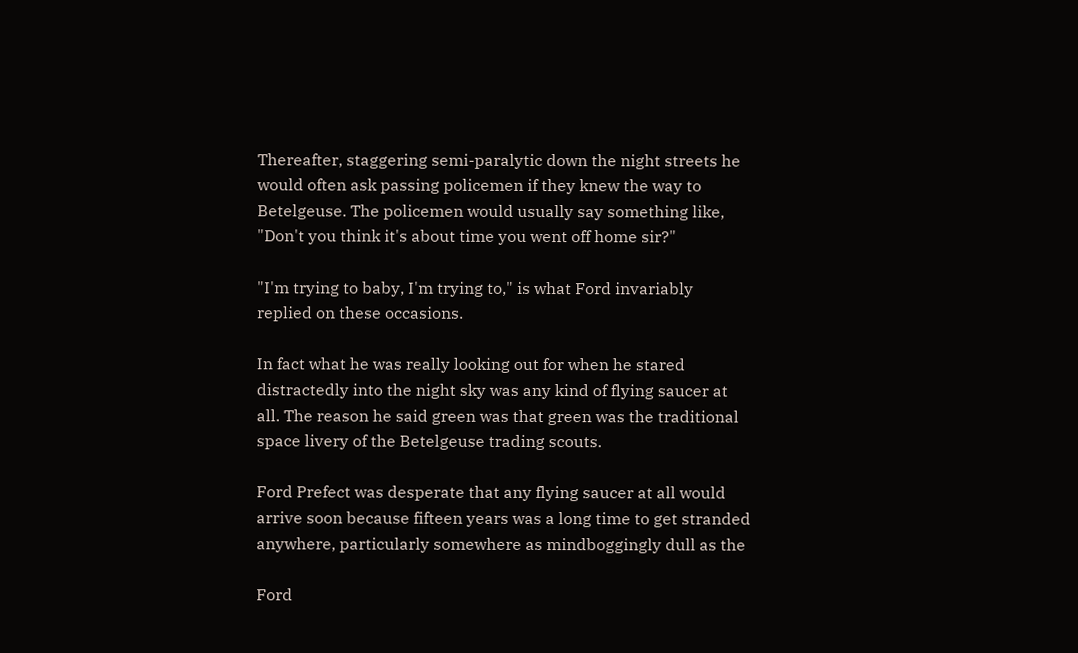Thereafter, staggering semi-paralytic down the night streets he
would often ask passing policemen if they knew the way to
Betelgeuse. The policemen would usually say something like,
"Don't you think it's about time you went off home sir?"

"I'm trying to baby, I'm trying to," is what Ford invariably
replied on these occasions.

In fact what he was really looking out for when he stared
distractedly into the night sky was any kind of flying saucer at
all. The reason he said green was that green was the traditional
space livery of the Betelgeuse trading scouts.

Ford Prefect was desperate that any flying saucer at all would
arrive soon because fifteen years was a long time to get stranded
anywhere, particularly somewhere as mindboggingly dull as the

Ford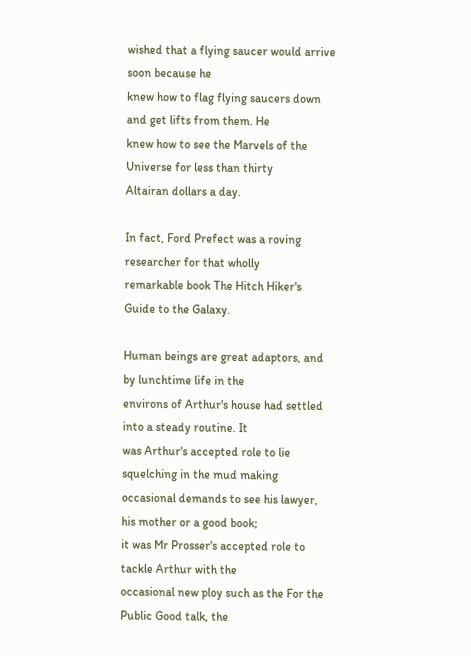wished that a flying saucer would arrive soon because he
knew how to flag flying saucers down and get lifts from them. He
knew how to see the Marvels of the Universe for less than thirty
Altairan dollars a day.

In fact, Ford Prefect was a roving researcher for that wholly
remarkable book The Hitch Hiker's Guide to the Galaxy.

Human beings are great adaptors, and by lunchtime life in the
environs of Arthur's house had settled into a steady routine. It
was Arthur's accepted role to lie squelching in the mud making
occasional demands to see his lawyer, his mother or a good book;
it was Mr Prosser's accepted role to tackle Arthur with the
occasional new ploy such as the For the Public Good talk, the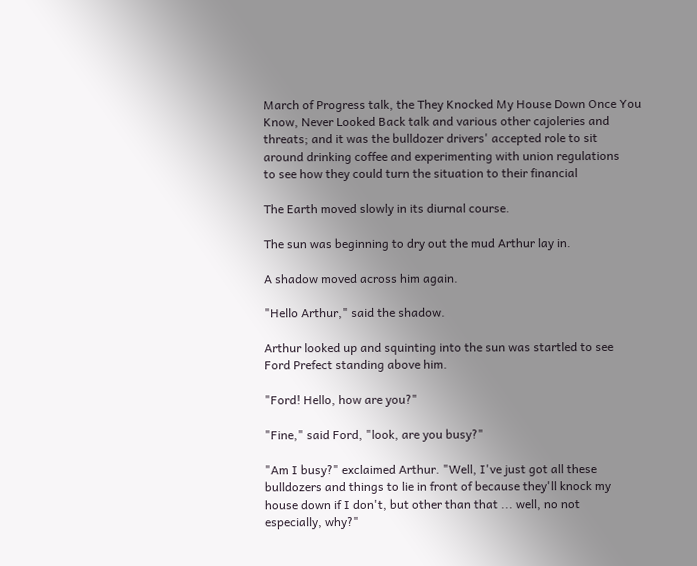March of Progress talk, the They Knocked My House Down Once You
Know, Never Looked Back talk and various other cajoleries and
threats; and it was the bulldozer drivers' accepted role to sit
around drinking coffee and experimenting with union regulations
to see how they could turn the situation to their financial

The Earth moved slowly in its diurnal course.

The sun was beginning to dry out the mud Arthur lay in.

A shadow moved across him again.

"Hello Arthur," said the shadow.

Arthur looked up and squinting into the sun was startled to see
Ford Prefect standing above him.

"Ford! Hello, how are you?"

"Fine," said Ford, "look, are you busy?"

"Am I busy?" exclaimed Arthur. "Well, I've just got all these
bulldozers and things to lie in front of because they'll knock my
house down if I don't, but other than that ... well, no not
especially, why?"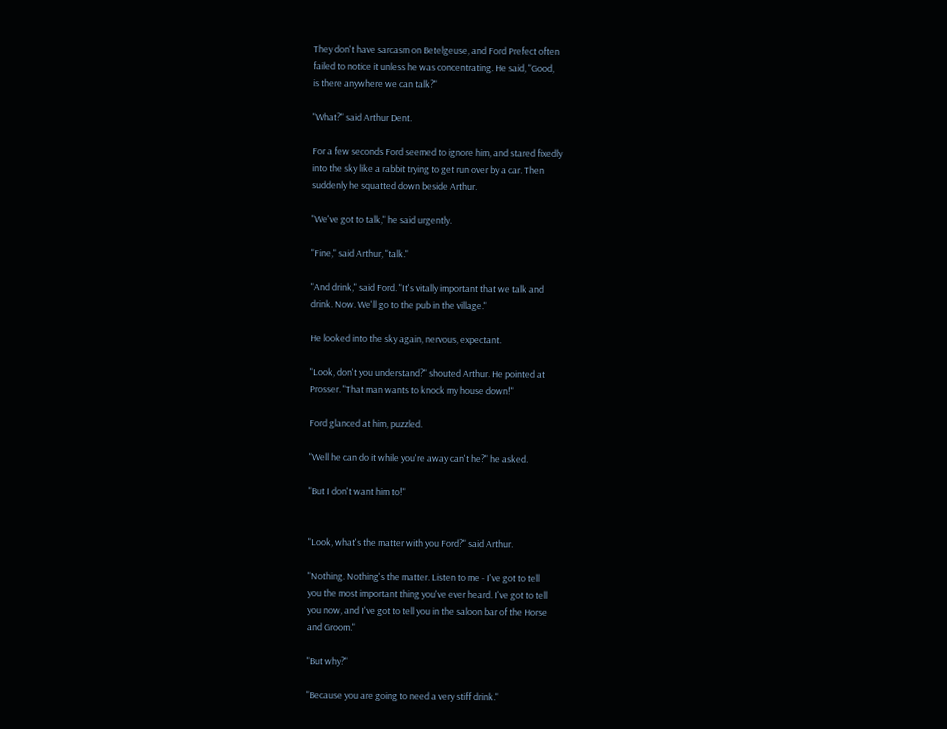They don't have sarcasm on Betelgeuse, and Ford Prefect often
failed to notice it unless he was concentrating. He said, "Good,
is there anywhere we can talk?"

"What?" said Arthur Dent.

For a few seconds Ford seemed to ignore him, and stared fixedly
into the sky like a rabbit trying to get run over by a car. Then
suddenly he squatted down beside Arthur.

"We've got to talk," he said urgently.

"Fine," said Arthur, "talk."

"And drink," said Ford. "It's vitally important that we talk and
drink. Now. We'll go to the pub in the village."

He looked into the sky again, nervous, expectant.

"Look, don't you understand?" shouted Arthur. He pointed at
Prosser. "That man wants to knock my house down!"

Ford glanced at him, puzzled.

"Well he can do it while you're away can't he?" he asked.

"But I don't want him to!"


"Look, what's the matter with you Ford?" said Arthur.

"Nothing. Nothing's the matter. Listen to me - I've got to tell
you the most important thing you've ever heard. I've got to tell
you now, and I've got to tell you in the saloon bar of the Horse
and Groom."

"But why?"

"Because you are going to need a very stiff drink."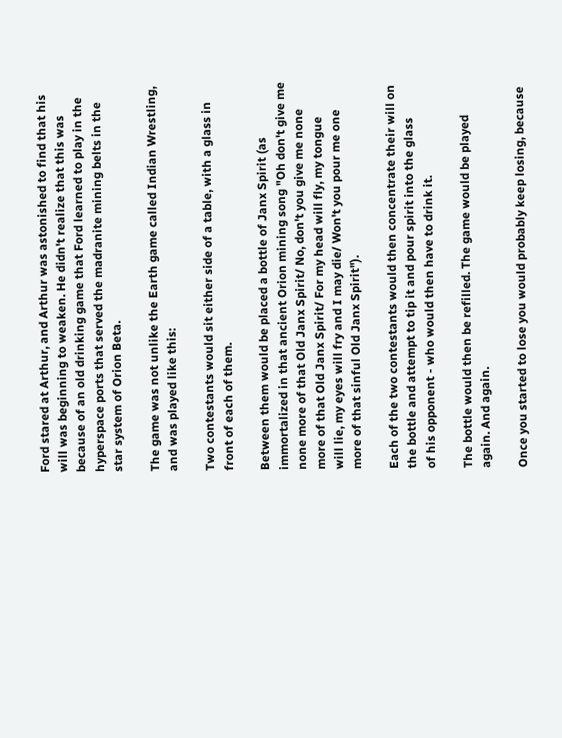Ford stared at Arthur, and Arthur was astonished to find that his
will was beginning to weaken. He didn't realize that this was
because of an old drinking game that Ford learned to play in the
hyperspace ports that served the madranite mining belts in the
star system of Orion Beta.

The game was not unlike the Earth game called Indian Wrestling,
and was played like this:

Two contestants would sit either side of a table, with a glass in
front of each of them.

Between them would be placed a bottle of Janx Spirit (as
immortalized in that ancient Orion mining song "Oh don't give me
none more of that Old Janx Spirit/ No, don't you give me none
more of that Old Janx Spirit/ For my head will fly, my tongue
will lie, my eyes will fry and I may die/ Won't you pour me one
more of that sinful Old Janx Spirit").

Each of the two contestants would then concentrate their will on
the bottle and attempt to tip it and pour spirit into the glass
of his opponent - who would then have to drink it.

The bottle would then be refilled. The game would be played
again. And again.

Once you started to lose you would probably keep losing, because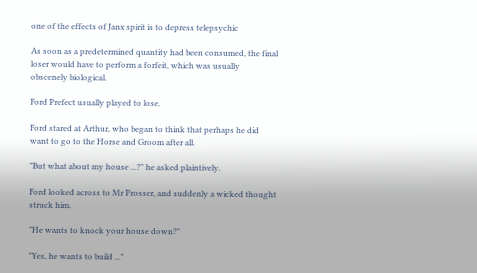one of the effects of Janx spirit is to depress telepsychic

As soon as a predetermined quantity had been consumed, the final
loser would have to perform a forfeit, which was usually
obscenely biological.

Ford Prefect usually played to lose.

Ford stared at Arthur, who began to think that perhaps he did
want to go to the Horse and Groom after all.

"But what about my house ...?" he asked plaintively.

Ford looked across to Mr Prosser, and suddenly a wicked thought
struck him.

"He wants to knock your house down?"

"Yes, he wants to build ..."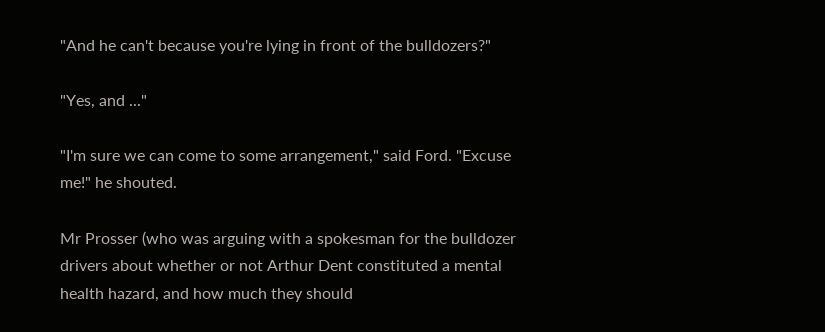"And he can't because you're lying in front of the bulldozers?"

"Yes, and ..."

"I'm sure we can come to some arrangement," said Ford. "Excuse
me!" he shouted.

Mr Prosser (who was arguing with a spokesman for the bulldozer
drivers about whether or not Arthur Dent constituted a mental
health hazard, and how much they should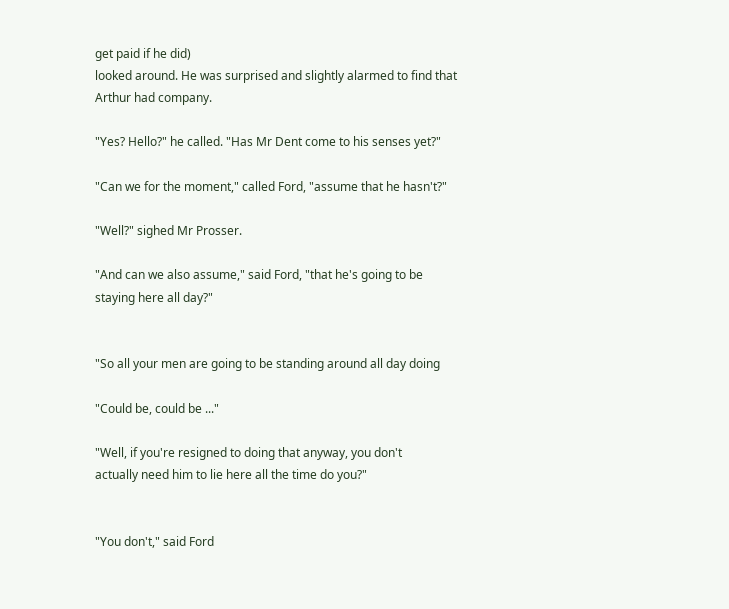get paid if he did)
looked around. He was surprised and slightly alarmed to find that
Arthur had company.

"Yes? Hello?" he called. "Has Mr Dent come to his senses yet?"

"Can we for the moment," called Ford, "assume that he hasn't?"

"Well?" sighed Mr Prosser.

"And can we also assume," said Ford, "that he's going to be
staying here all day?"


"So all your men are going to be standing around all day doing

"Could be, could be ..."

"Well, if you're resigned to doing that anyway, you don't
actually need him to lie here all the time do you?"


"You don't," said Ford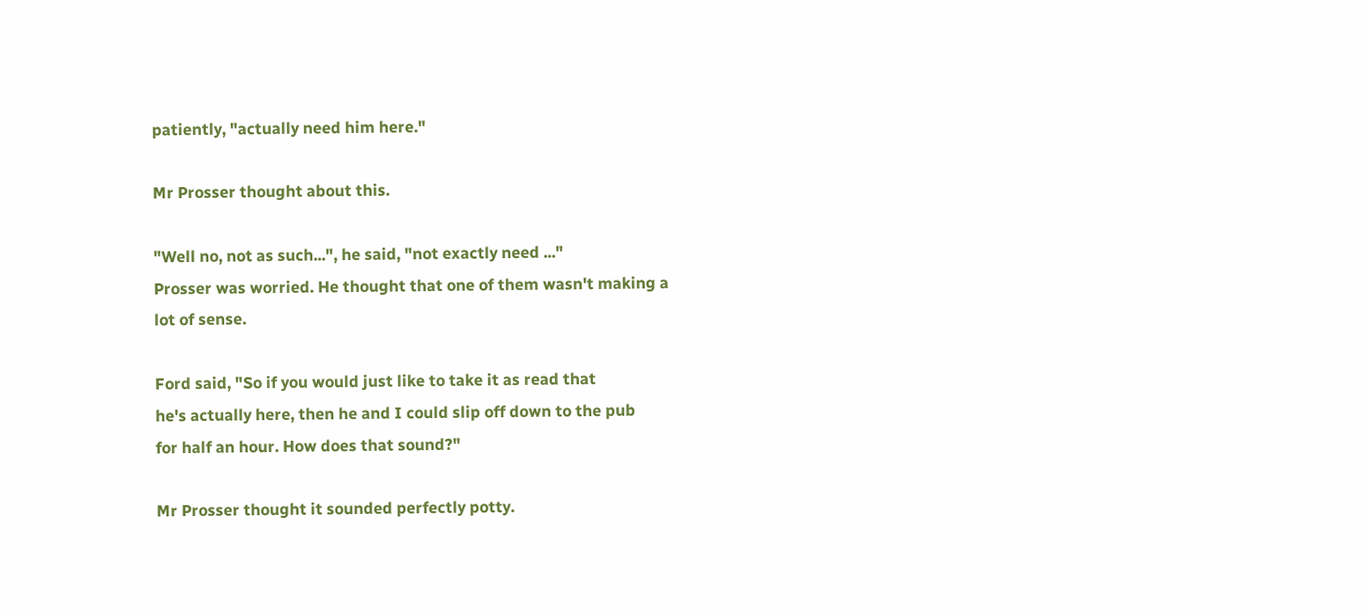patiently, "actually need him here."

Mr Prosser thought about this.

"Well no, not as such...", he said, "not exactly need ..."
Prosser was worried. He thought that one of them wasn't making a
lot of sense.

Ford said, "So if you would just like to take it as read that
he's actually here, then he and I could slip off down to the pub
for half an hour. How does that sound?"

Mr Prosser thought it sounded perfectly potty.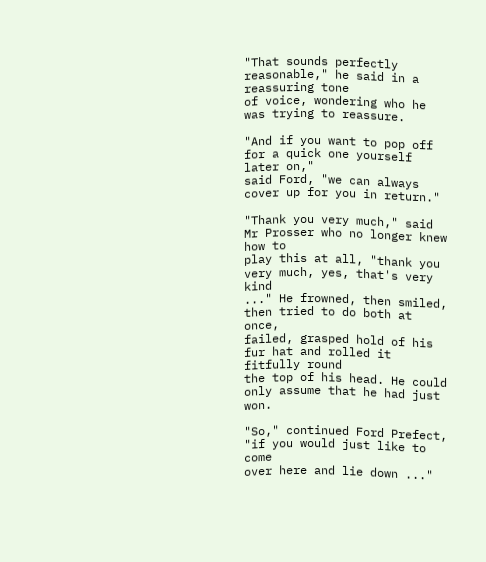"That sounds perfectly reasonable," he said in a reassuring tone
of voice, wondering who he was trying to reassure.

"And if you want to pop off for a quick one yourself later on,"
said Ford, "we can always cover up for you in return."

"Thank you very much," said Mr Prosser who no longer knew how to
play this at all, "thank you very much, yes, that's very kind
..." He frowned, then smiled, then tried to do both at once,
failed, grasped hold of his fur hat and rolled it fitfully round
the top of his head. He could only assume that he had just won.

"So," continued Ford Prefect, "if you would just like to come
over here and lie down ..."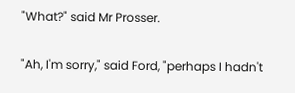"What?" said Mr Prosser.

"Ah, I'm sorry," said Ford, "perhaps I hadn't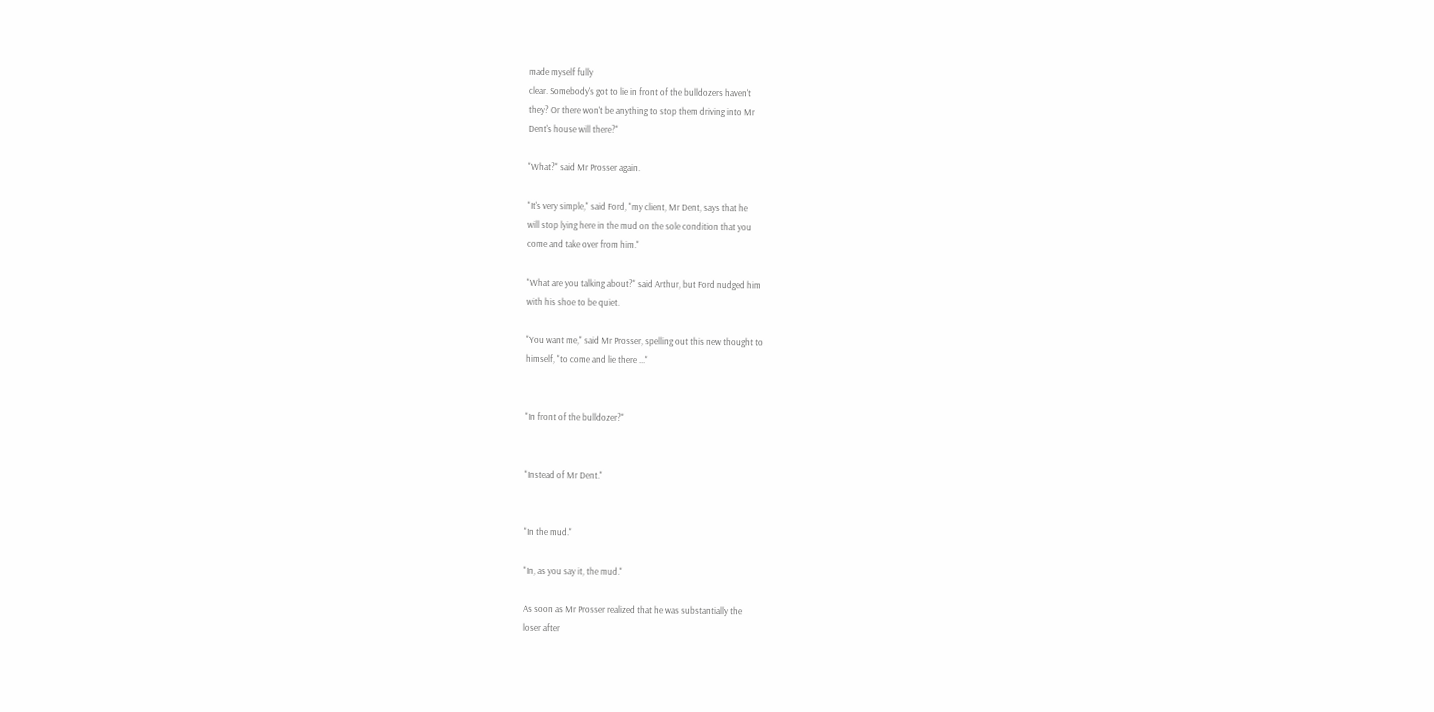made myself fully
clear. Somebody's got to lie in front of the bulldozers haven't
they? Or there won't be anything to stop them driving into Mr
Dent's house will there?"

"What?" said Mr Prosser again.

"It's very simple," said Ford, "my client, Mr Dent, says that he
will stop lying here in the mud on the sole condition that you
come and take over from him."

"What are you talking about?" said Arthur, but Ford nudged him
with his shoe to be quiet.

"You want me," said Mr Prosser, spelling out this new thought to
himself, "to come and lie there ..."


"In front of the bulldozer?"


"Instead of Mr Dent."


"In the mud."

"In, as you say it, the mud."

As soon as Mr Prosser realized that he was substantially the
loser after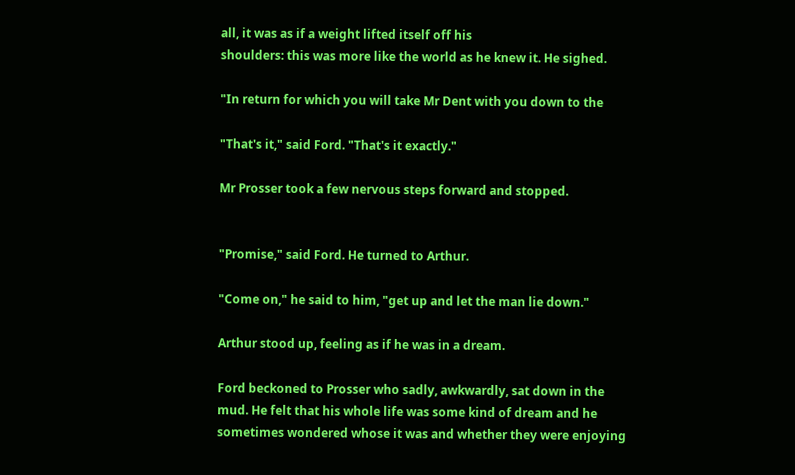all, it was as if a weight lifted itself off his
shoulders: this was more like the world as he knew it. He sighed.

"In return for which you will take Mr Dent with you down to the

"That's it," said Ford. "That's it exactly."

Mr Prosser took a few nervous steps forward and stopped.


"Promise," said Ford. He turned to Arthur.

"Come on," he said to him, "get up and let the man lie down."

Arthur stood up, feeling as if he was in a dream.

Ford beckoned to Prosser who sadly, awkwardly, sat down in the
mud. He felt that his whole life was some kind of dream and he
sometimes wondered whose it was and whether they were enjoying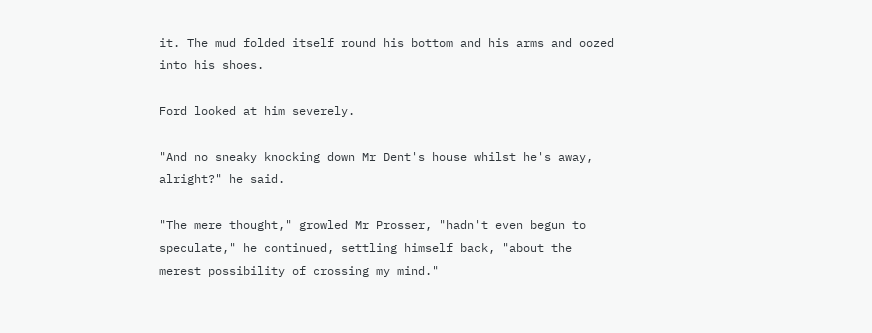it. The mud folded itself round his bottom and his arms and oozed
into his shoes.

Ford looked at him severely.

"And no sneaky knocking down Mr Dent's house whilst he's away,
alright?" he said.

"The mere thought," growled Mr Prosser, "hadn't even begun to
speculate," he continued, settling himself back, "about the
merest possibility of crossing my mind."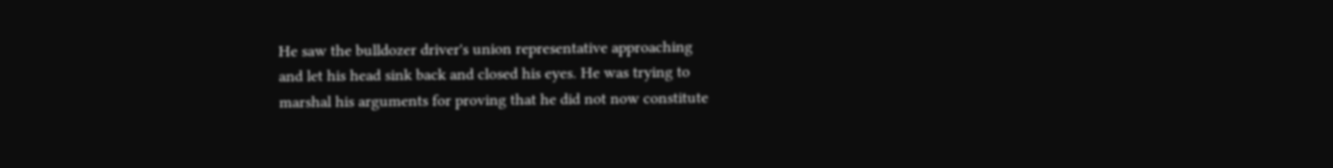He saw the bulldozer driver's union representative approaching
and let his head sink back and closed his eyes. He was trying to
marshal his arguments for proving that he did not now constitute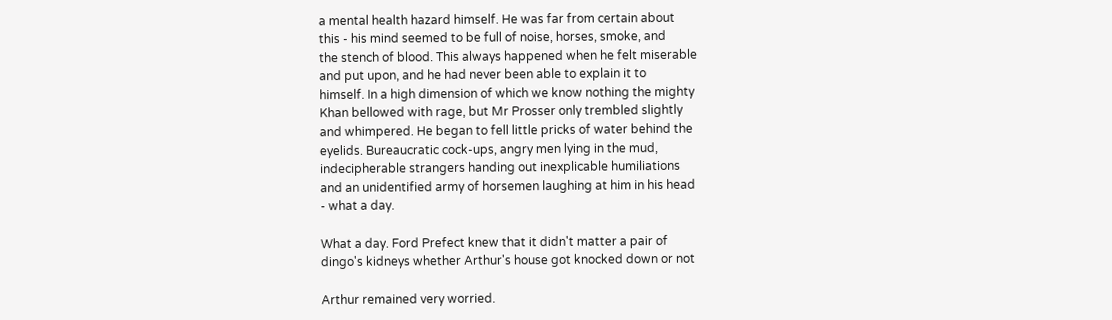a mental health hazard himself. He was far from certain about
this - his mind seemed to be full of noise, horses, smoke, and
the stench of blood. This always happened when he felt miserable
and put upon, and he had never been able to explain it to
himself. In a high dimension of which we know nothing the mighty
Khan bellowed with rage, but Mr Prosser only trembled slightly
and whimpered. He began to fell little pricks of water behind the
eyelids. Bureaucratic cock-ups, angry men lying in the mud,
indecipherable strangers handing out inexplicable humiliations
and an unidentified army of horsemen laughing at him in his head
- what a day.

What a day. Ford Prefect knew that it didn't matter a pair of
dingo's kidneys whether Arthur's house got knocked down or not

Arthur remained very worried.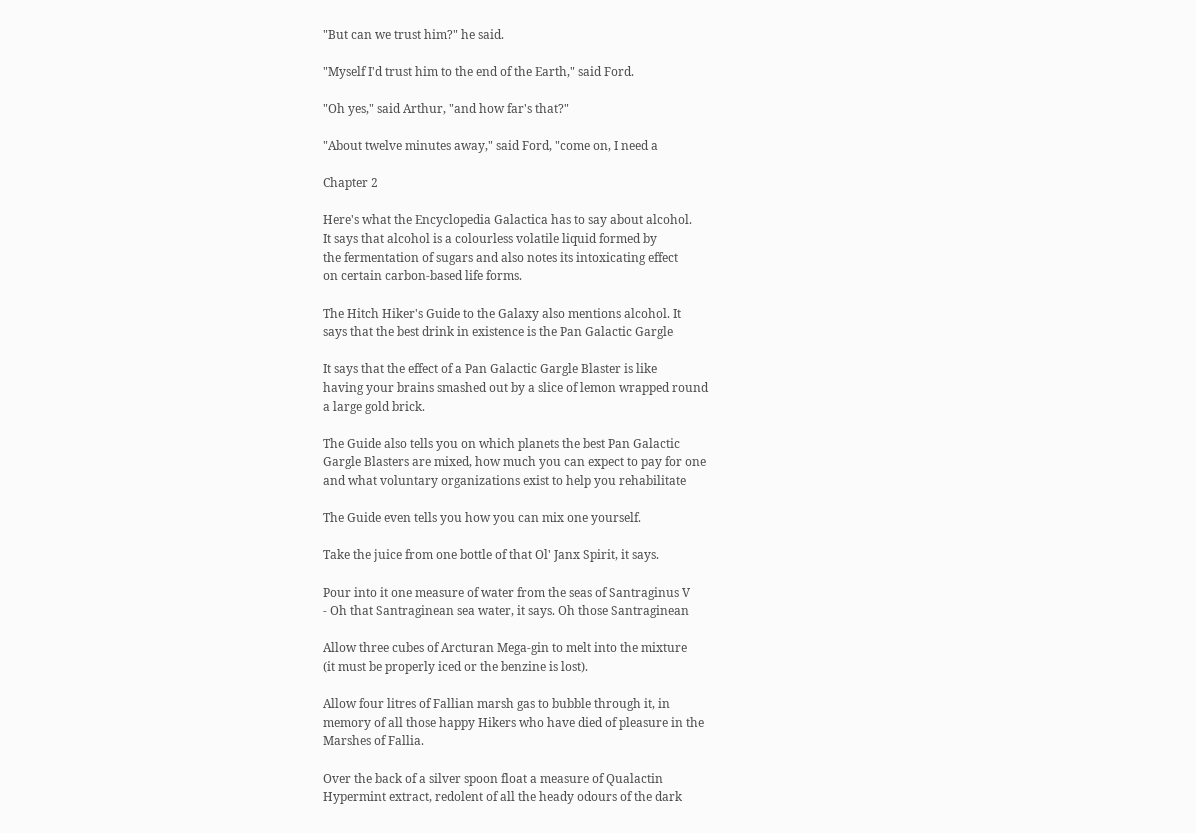"But can we trust him?" he said.

"Myself I'd trust him to the end of the Earth," said Ford.

"Oh yes," said Arthur, "and how far's that?"

"About twelve minutes away," said Ford, "come on, I need a

Chapter 2

Here's what the Encyclopedia Galactica has to say about alcohol.
It says that alcohol is a colourless volatile liquid formed by
the fermentation of sugars and also notes its intoxicating effect
on certain carbon-based life forms.

The Hitch Hiker's Guide to the Galaxy also mentions alcohol. It
says that the best drink in existence is the Pan Galactic Gargle

It says that the effect of a Pan Galactic Gargle Blaster is like
having your brains smashed out by a slice of lemon wrapped round
a large gold brick.

The Guide also tells you on which planets the best Pan Galactic
Gargle Blasters are mixed, how much you can expect to pay for one
and what voluntary organizations exist to help you rehabilitate

The Guide even tells you how you can mix one yourself.

Take the juice from one bottle of that Ol' Janx Spirit, it says.

Pour into it one measure of water from the seas of Santraginus V
- Oh that Santraginean sea water, it says. Oh those Santraginean

Allow three cubes of Arcturan Mega-gin to melt into the mixture
(it must be properly iced or the benzine is lost).

Allow four litres of Fallian marsh gas to bubble through it, in
memory of all those happy Hikers who have died of pleasure in the
Marshes of Fallia.

Over the back of a silver spoon float a measure of Qualactin
Hypermint extract, redolent of all the heady odours of the dark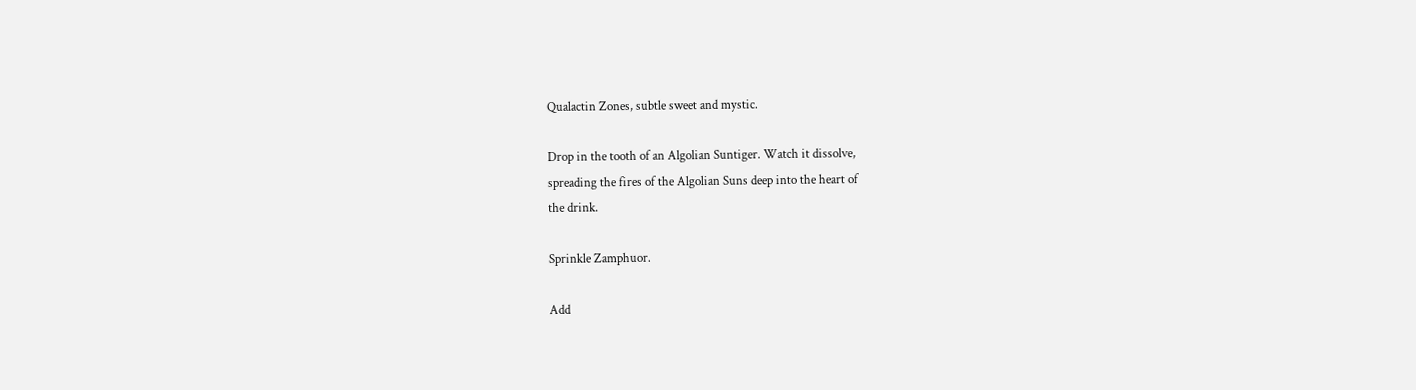Qualactin Zones, subtle sweet and mystic.

Drop in the tooth of an Algolian Suntiger. Watch it dissolve,
spreading the fires of the Algolian Suns deep into the heart of
the drink.

Sprinkle Zamphuor.

Add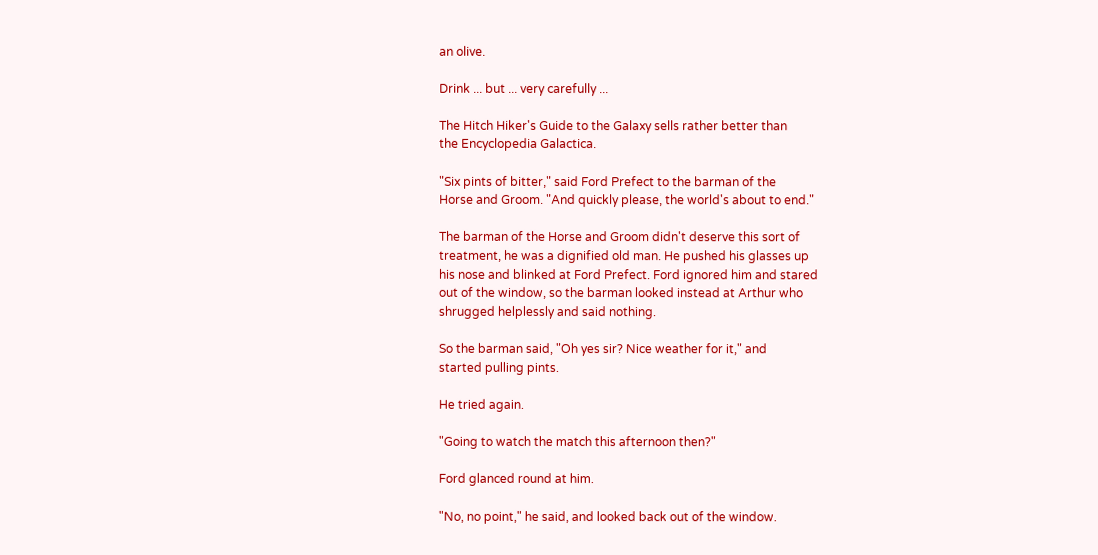an olive.

Drink ... but ... very carefully ...

The Hitch Hiker's Guide to the Galaxy sells rather better than
the Encyclopedia Galactica.

"Six pints of bitter," said Ford Prefect to the barman of the
Horse and Groom. "And quickly please, the world's about to end."

The barman of the Horse and Groom didn't deserve this sort of
treatment, he was a dignified old man. He pushed his glasses up
his nose and blinked at Ford Prefect. Ford ignored him and stared
out of the window, so the barman looked instead at Arthur who
shrugged helplessly and said nothing.

So the barman said, "Oh yes sir? Nice weather for it," and
started pulling pints.

He tried again.

"Going to watch the match this afternoon then?"

Ford glanced round at him.

"No, no point," he said, and looked back out of the window.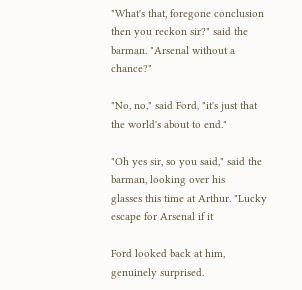"What's that, foregone conclusion then you reckon sir?" said the
barman. "Arsenal without a chance?"

"No, no," said Ford, "it's just that the world's about to end."

"Oh yes sir, so you said," said the barman, looking over his
glasses this time at Arthur. "Lucky escape for Arsenal if it

Ford looked back at him, genuinely surprised.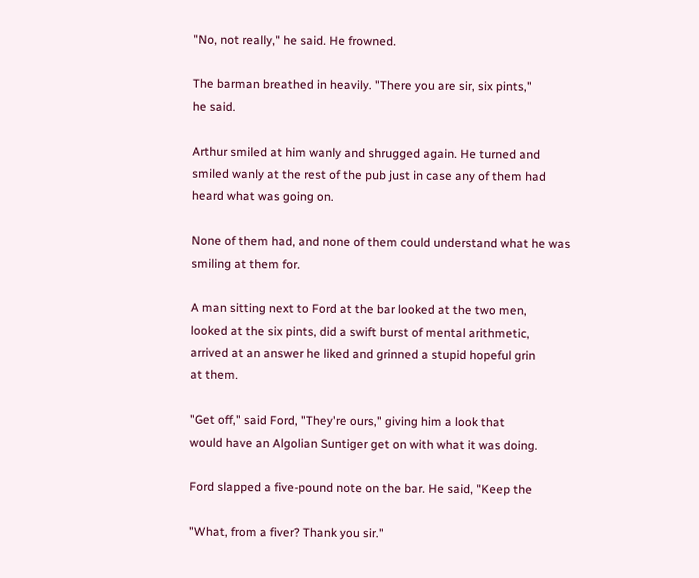"No, not really," he said. He frowned.

The barman breathed in heavily. "There you are sir, six pints,"
he said.

Arthur smiled at him wanly and shrugged again. He turned and
smiled wanly at the rest of the pub just in case any of them had
heard what was going on.

None of them had, and none of them could understand what he was
smiling at them for.

A man sitting next to Ford at the bar looked at the two men,
looked at the six pints, did a swift burst of mental arithmetic,
arrived at an answer he liked and grinned a stupid hopeful grin
at them.

"Get off," said Ford, "They're ours," giving him a look that
would have an Algolian Suntiger get on with what it was doing.

Ford slapped a five-pound note on the bar. He said, "Keep the

"What, from a fiver? Thank you sir."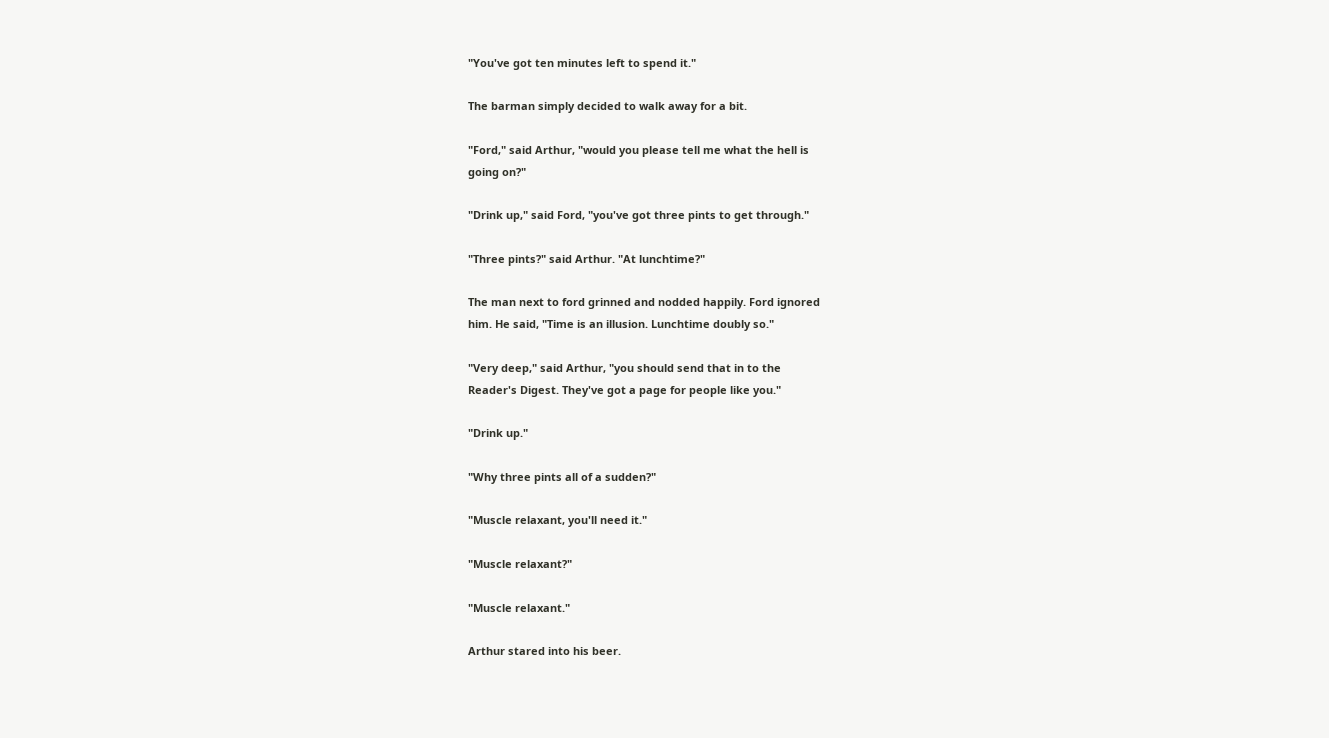"You've got ten minutes left to spend it."

The barman simply decided to walk away for a bit.

"Ford," said Arthur, "would you please tell me what the hell is
going on?"

"Drink up," said Ford, "you've got three pints to get through."

"Three pints?" said Arthur. "At lunchtime?"

The man next to ford grinned and nodded happily. Ford ignored
him. He said, "Time is an illusion. Lunchtime doubly so."

"Very deep," said Arthur, "you should send that in to the
Reader's Digest. They've got a page for people like you."

"Drink up."

"Why three pints all of a sudden?"

"Muscle relaxant, you'll need it."

"Muscle relaxant?"

"Muscle relaxant."

Arthur stared into his beer.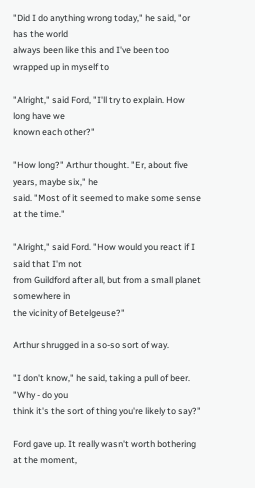"Did I do anything wrong today," he said, "or has the world
always been like this and I've been too wrapped up in myself to

"Alright," said Ford, "I'll try to explain. How long have we
known each other?"

"How long?" Arthur thought. "Er, about five years, maybe six," he
said. "Most of it seemed to make some sense at the time."

"Alright," said Ford. "How would you react if I said that I'm not
from Guildford after all, but from a small planet somewhere in
the vicinity of Betelgeuse?"

Arthur shrugged in a so-so sort of way.

"I don't know," he said, taking a pull of beer. "Why - do you
think it's the sort of thing you're likely to say?"

Ford gave up. It really wasn't worth bothering at the moment,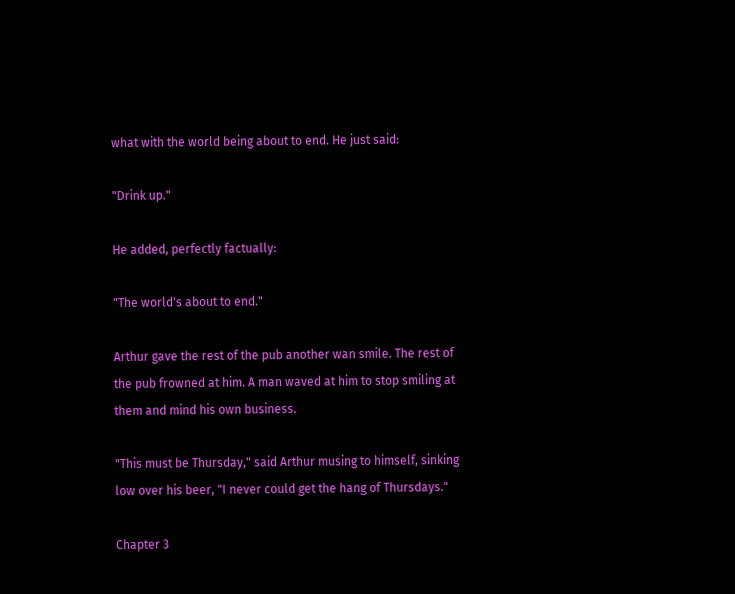what with the world being about to end. He just said:

"Drink up."

He added, perfectly factually:

"The world's about to end."

Arthur gave the rest of the pub another wan smile. The rest of
the pub frowned at him. A man waved at him to stop smiling at
them and mind his own business.

"This must be Thursday," said Arthur musing to himself, sinking
low over his beer, "I never could get the hang of Thursdays."

Chapter 3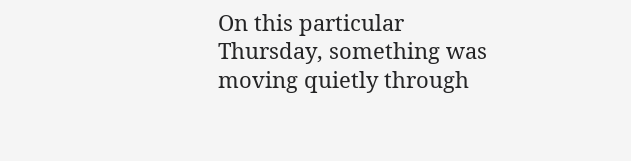On this particular Thursday, something was moving quietly through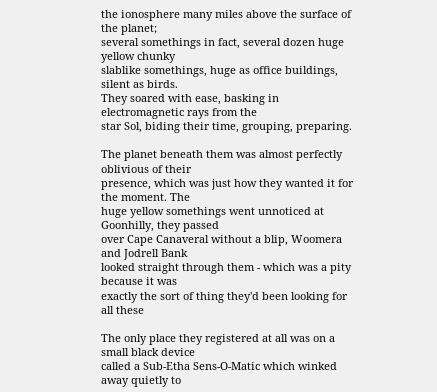the ionosphere many miles above the surface of the planet;
several somethings in fact, several dozen huge yellow chunky
slablike somethings, huge as office buildings, silent as birds.
They soared with ease, basking in electromagnetic rays from the
star Sol, biding their time, grouping, preparing.

The planet beneath them was almost perfectly oblivious of their
presence, which was just how they wanted it for the moment. The
huge yellow somethings went unnoticed at Goonhilly, they passed
over Cape Canaveral without a blip, Woomera and Jodrell Bank
looked straight through them - which was a pity because it was
exactly the sort of thing they'd been looking for all these

The only place they registered at all was on a small black device
called a Sub-Etha Sens-O-Matic which winked away quietly to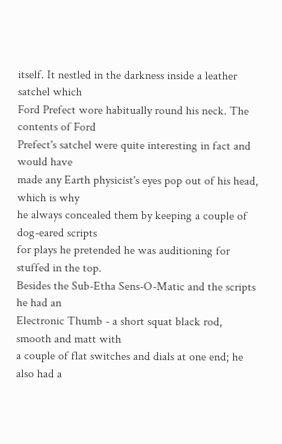itself. It nestled in the darkness inside a leather satchel which
Ford Prefect wore habitually round his neck. The contents of Ford
Prefect's satchel were quite interesting in fact and would have
made any Earth physicist's eyes pop out of his head, which is why
he always concealed them by keeping a couple of dog-eared scripts
for plays he pretended he was auditioning for stuffed in the top.
Besides the Sub-Etha Sens-O-Matic and the scripts he had an
Electronic Thumb - a short squat black rod, smooth and matt with
a couple of flat switches and dials at one end; he also had a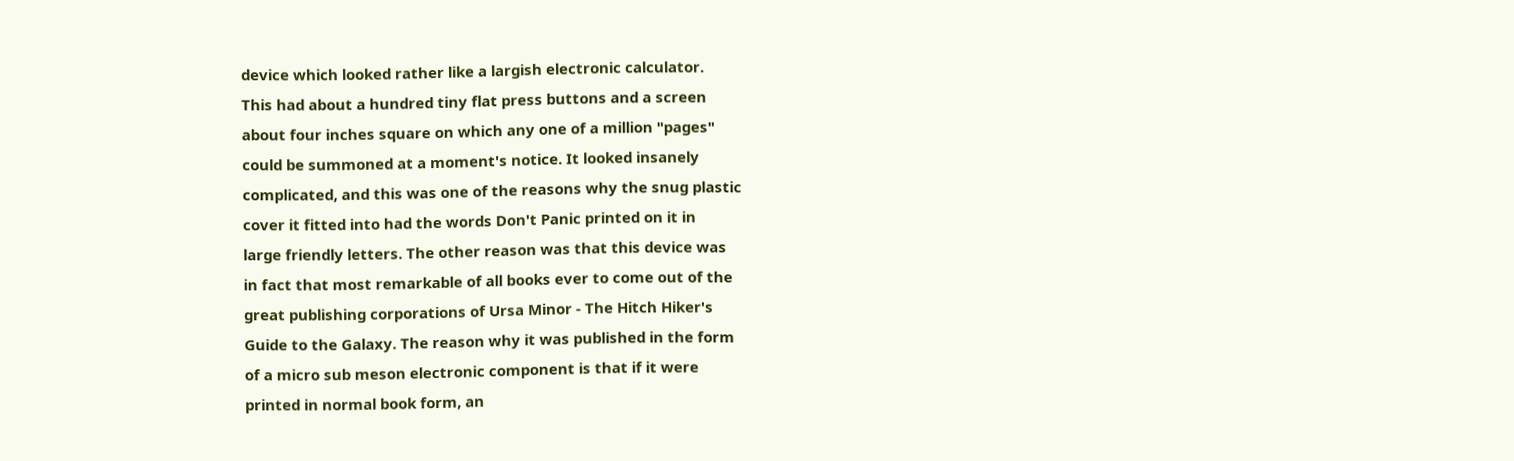device which looked rather like a largish electronic calculator.
This had about a hundred tiny flat press buttons and a screen
about four inches square on which any one of a million "pages"
could be summoned at a moment's notice. It looked insanely
complicated, and this was one of the reasons why the snug plastic
cover it fitted into had the words Don't Panic printed on it in
large friendly letters. The other reason was that this device was
in fact that most remarkable of all books ever to come out of the
great publishing corporations of Ursa Minor - The Hitch Hiker's
Guide to the Galaxy. The reason why it was published in the form
of a micro sub meson electronic component is that if it were
printed in normal book form, an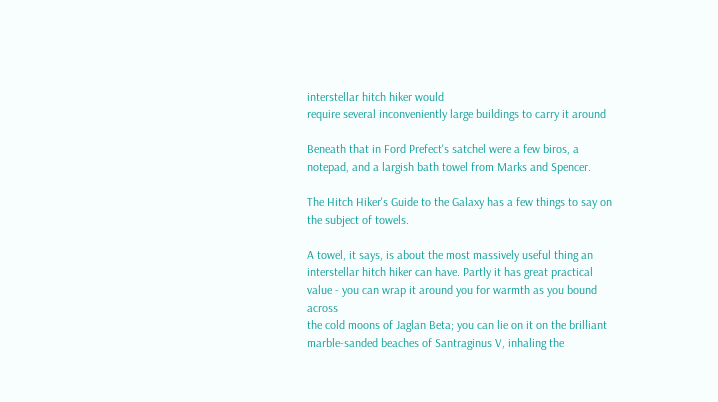interstellar hitch hiker would
require several inconveniently large buildings to carry it around

Beneath that in Ford Prefect's satchel were a few biros, a
notepad, and a largish bath towel from Marks and Spencer.

The Hitch Hiker's Guide to the Galaxy has a few things to say on
the subject of towels.

A towel, it says, is about the most massively useful thing an
interstellar hitch hiker can have. Partly it has great practical
value - you can wrap it around you for warmth as you bound across
the cold moons of Jaglan Beta; you can lie on it on the brilliant
marble-sanded beaches of Santraginus V, inhaling the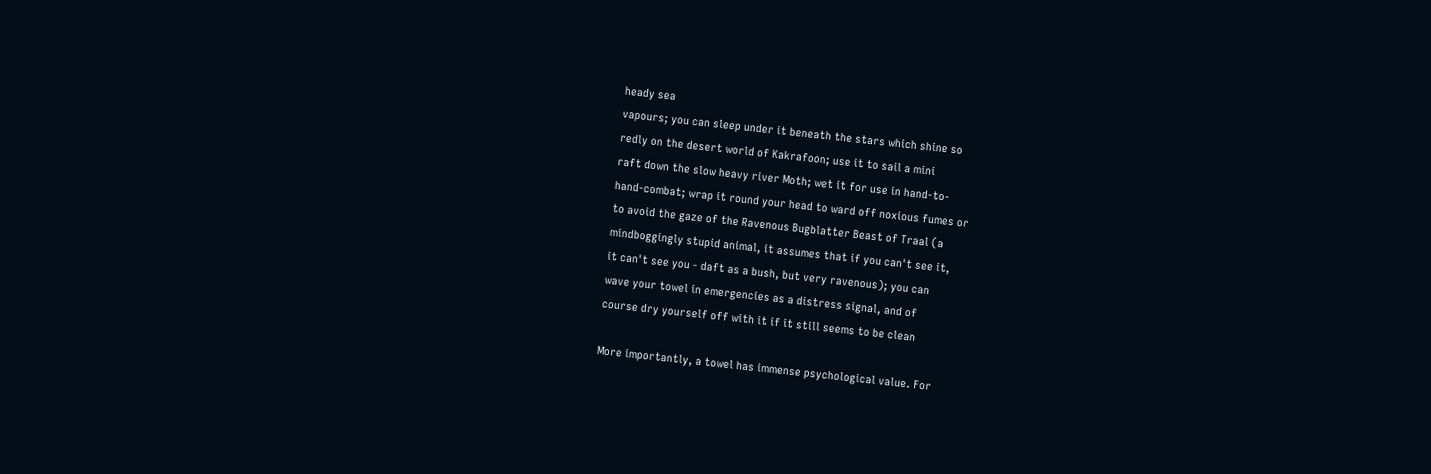heady sea
vapours; you can sleep under it beneath the stars which shine so
redly on the desert world of Kakrafoon; use it to sail a mini
raft down the slow heavy river Moth; wet it for use in hand-to-
hand-combat; wrap it round your head to ward off noxious fumes or
to avoid the gaze of the Ravenous Bugblatter Beast of Traal (a
mindboggingly stupid animal, it assumes that if you can't see it,
it can't see you - daft as a bush, but very ravenous); you can
wave your towel in emergencies as a distress signal, and of
course dry yourself off with it if it still seems to be clean

More importantly, a towel has immense psychological value. For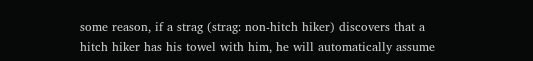some reason, if a strag (strag: non-hitch hiker) discovers that a
hitch hiker has his towel with him, he will automatically assume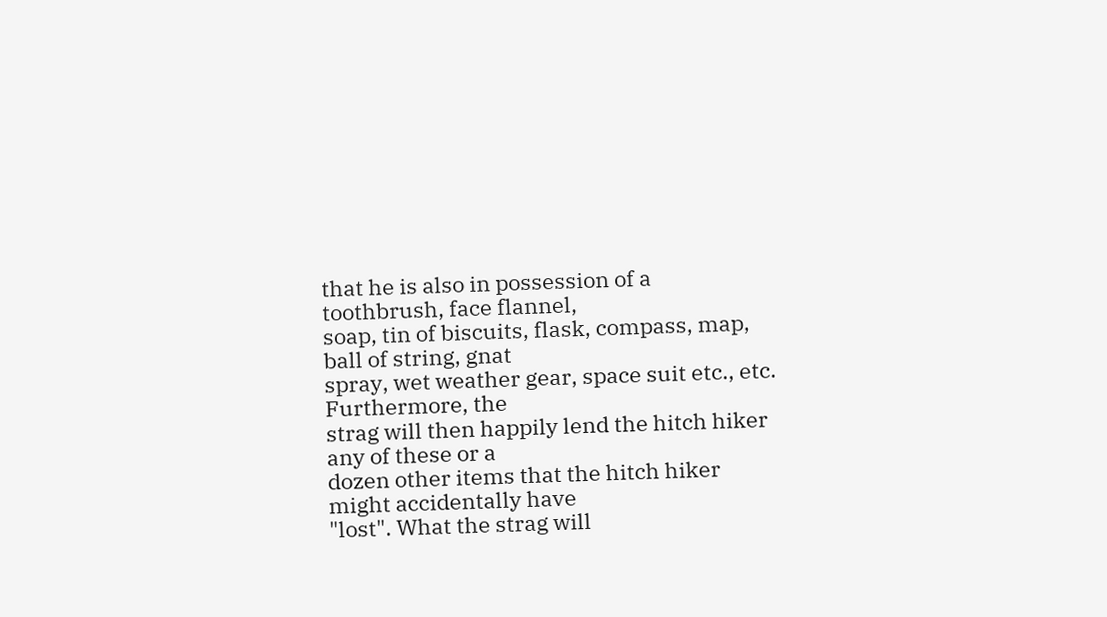that he is also in possession of a toothbrush, face flannel,
soap, tin of biscuits, flask, compass, map, ball of string, gnat
spray, wet weather gear, space suit etc., etc. Furthermore, the
strag will then happily lend the hitch hiker any of these or a
dozen other items that the hitch hiker might accidentally have
"lost". What the strag will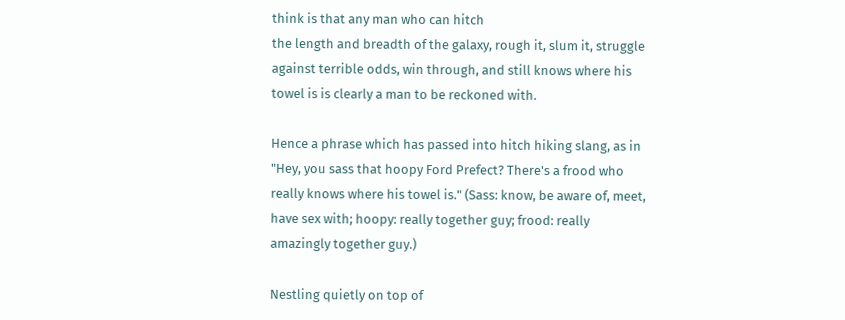think is that any man who can hitch
the length and breadth of the galaxy, rough it, slum it, struggle
against terrible odds, win through, and still knows where his
towel is is clearly a man to be reckoned with.

Hence a phrase which has passed into hitch hiking slang, as in
"Hey, you sass that hoopy Ford Prefect? There's a frood who
really knows where his towel is." (Sass: know, be aware of, meet,
have sex with; hoopy: really together guy; frood: really
amazingly together guy.)

Nestling quietly on top of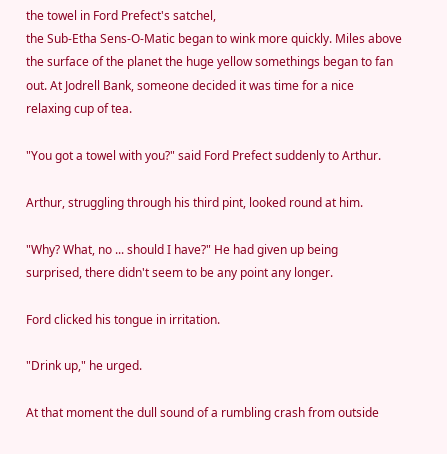the towel in Ford Prefect's satchel,
the Sub-Etha Sens-O-Matic began to wink more quickly. Miles above
the surface of the planet the huge yellow somethings began to fan
out. At Jodrell Bank, someone decided it was time for a nice
relaxing cup of tea.

"You got a towel with you?" said Ford Prefect suddenly to Arthur.

Arthur, struggling through his third pint, looked round at him.

"Why? What, no ... should I have?" He had given up being
surprised, there didn't seem to be any point any longer.

Ford clicked his tongue in irritation.

"Drink up," he urged.

At that moment the dull sound of a rumbling crash from outside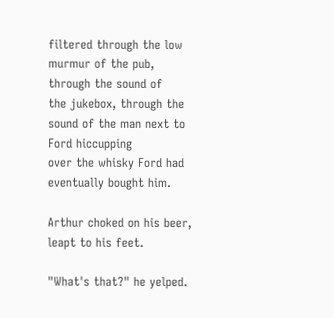filtered through the low murmur of the pub, through the sound of
the jukebox, through the sound of the man next to Ford hiccupping
over the whisky Ford had eventually bought him.

Arthur choked on his beer, leapt to his feet.

"What's that?" he yelped.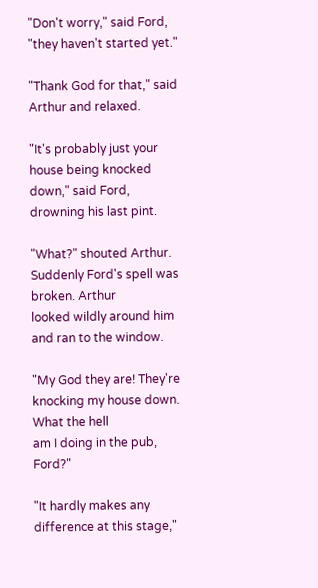"Don't worry," said Ford, "they haven't started yet."

"Thank God for that," said Arthur and relaxed.

"It's probably just your house being knocked down," said Ford,
drowning his last pint.

"What?" shouted Arthur. Suddenly Ford's spell was broken. Arthur
looked wildly around him and ran to the window.

"My God they are! They're knocking my house down. What the hell
am I doing in the pub, Ford?"

"It hardly makes any difference at this stage,"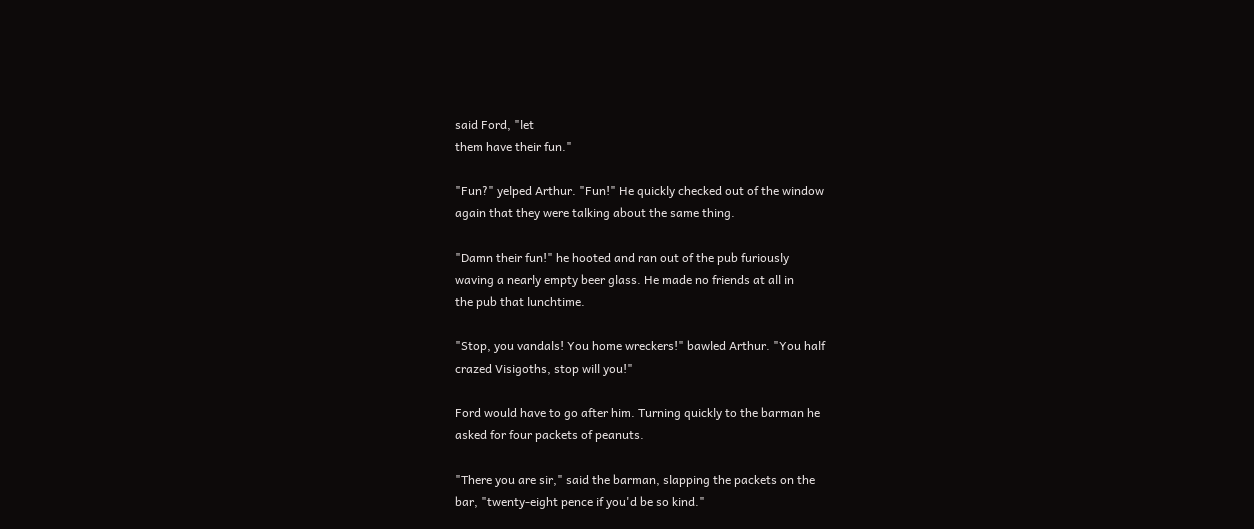said Ford, "let
them have their fun."

"Fun?" yelped Arthur. "Fun!" He quickly checked out of the window
again that they were talking about the same thing.

"Damn their fun!" he hooted and ran out of the pub furiously
waving a nearly empty beer glass. He made no friends at all in
the pub that lunchtime.

"Stop, you vandals! You home wreckers!" bawled Arthur. "You half
crazed Visigoths, stop will you!"

Ford would have to go after him. Turning quickly to the barman he
asked for four packets of peanuts.

"There you are sir," said the barman, slapping the packets on the
bar, "twenty-eight pence if you'd be so kind."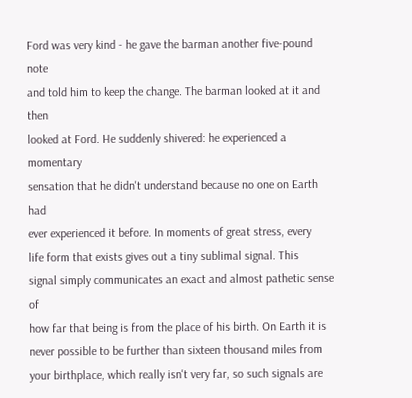Ford was very kind - he gave the barman another five-pound note
and told him to keep the change. The barman looked at it and then
looked at Ford. He suddenly shivered: he experienced a momentary
sensation that he didn't understand because no one on Earth had
ever experienced it before. In moments of great stress, every
life form that exists gives out a tiny sublimal signal. This
signal simply communicates an exact and almost pathetic sense of
how far that being is from the place of his birth. On Earth it is
never possible to be further than sixteen thousand miles from
your birthplace, which really isn't very far, so such signals are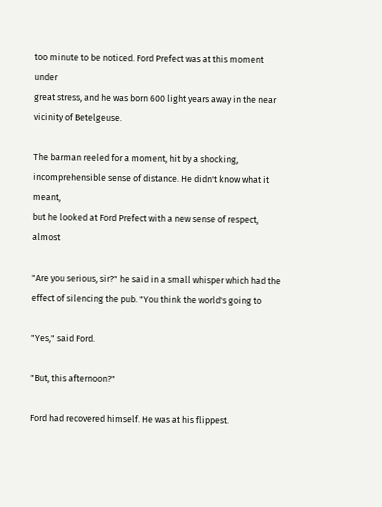too minute to be noticed. Ford Prefect was at this moment under
great stress, and he was born 600 light years away in the near
vicinity of Betelgeuse.

The barman reeled for a moment, hit by a shocking,
incomprehensible sense of distance. He didn't know what it meant,
but he looked at Ford Prefect with a new sense of respect, almost

"Are you serious, sir?" he said in a small whisper which had the
effect of silencing the pub. "You think the world's going to

"Yes," said Ford.

"But, this afternoon?"

Ford had recovered himself. He was at his flippest.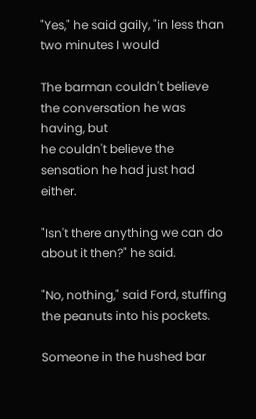"Yes," he said gaily, "in less than two minutes I would

The barman couldn't believe the conversation he was having, but
he couldn't believe the sensation he had just had either.

"Isn't there anything we can do about it then?" he said.

"No, nothing," said Ford, stuffing the peanuts into his pockets.

Someone in the hushed bar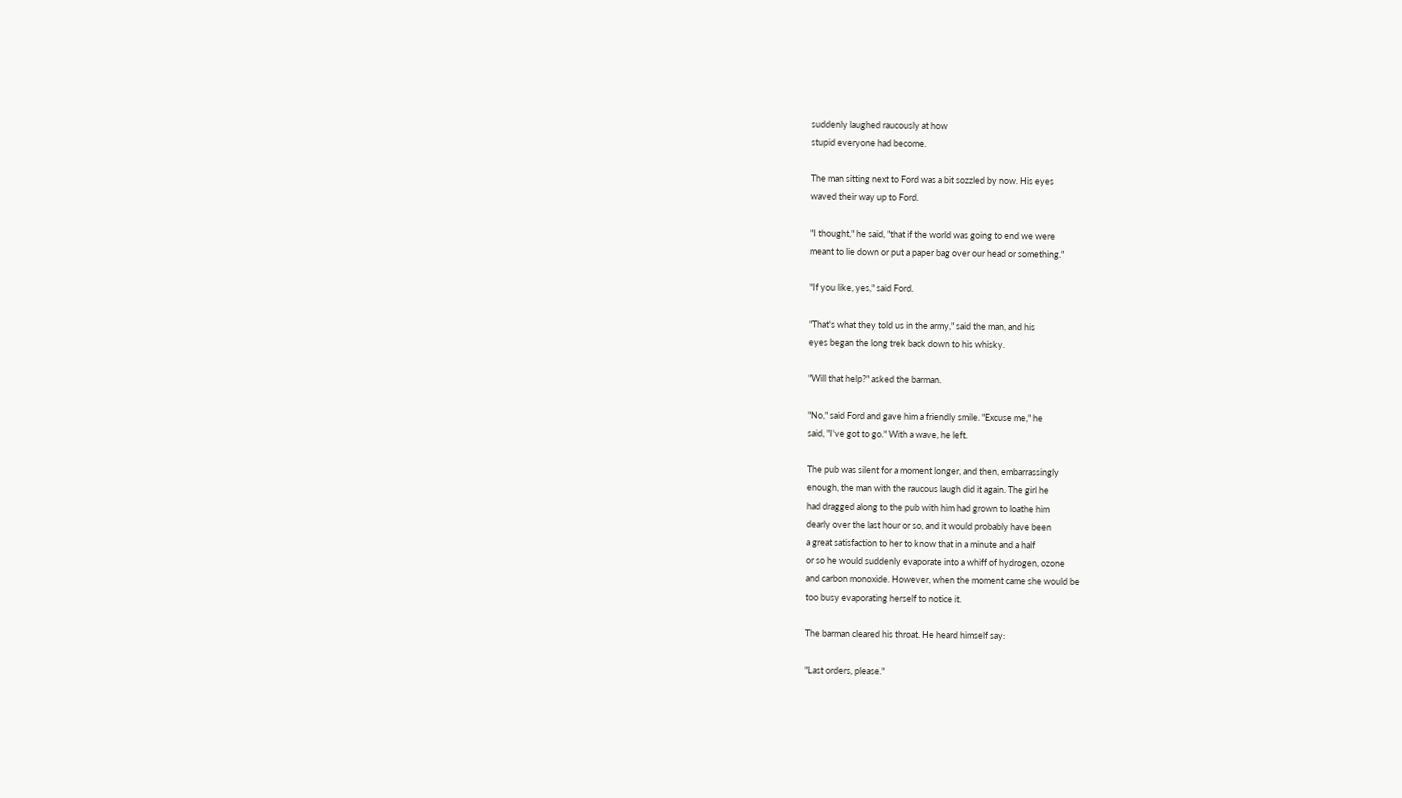suddenly laughed raucously at how
stupid everyone had become.

The man sitting next to Ford was a bit sozzled by now. His eyes
waved their way up to Ford.

"I thought," he said, "that if the world was going to end we were
meant to lie down or put a paper bag over our head or something."

"If you like, yes," said Ford.

"That's what they told us in the army," said the man, and his
eyes began the long trek back down to his whisky.

"Will that help?" asked the barman.

"No," said Ford and gave him a friendly smile. "Excuse me," he
said, "I've got to go." With a wave, he left.

The pub was silent for a moment longer, and then, embarrassingly
enough, the man with the raucous laugh did it again. The girl he
had dragged along to the pub with him had grown to loathe him
dearly over the last hour or so, and it would probably have been
a great satisfaction to her to know that in a minute and a half
or so he would suddenly evaporate into a whiff of hydrogen, ozone
and carbon monoxide. However, when the moment came she would be
too busy evaporating herself to notice it.

The barman cleared his throat. He heard himself say:

"Last orders, please."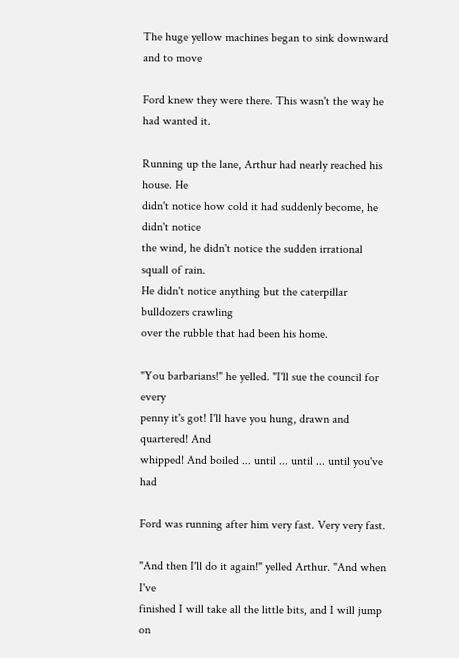The huge yellow machines began to sink downward and to move

Ford knew they were there. This wasn't the way he had wanted it.

Running up the lane, Arthur had nearly reached his house. He
didn't notice how cold it had suddenly become, he didn't notice
the wind, he didn't notice the sudden irrational squall of rain.
He didn't notice anything but the caterpillar bulldozers crawling
over the rubble that had been his home.

"You barbarians!" he yelled. "I'll sue the council for every
penny it's got! I'll have you hung, drawn and quartered! And
whipped! And boiled ... until ... until ... until you've had

Ford was running after him very fast. Very very fast.

"And then I'll do it again!" yelled Arthur. "And when I've
finished I will take all the little bits, and I will jump on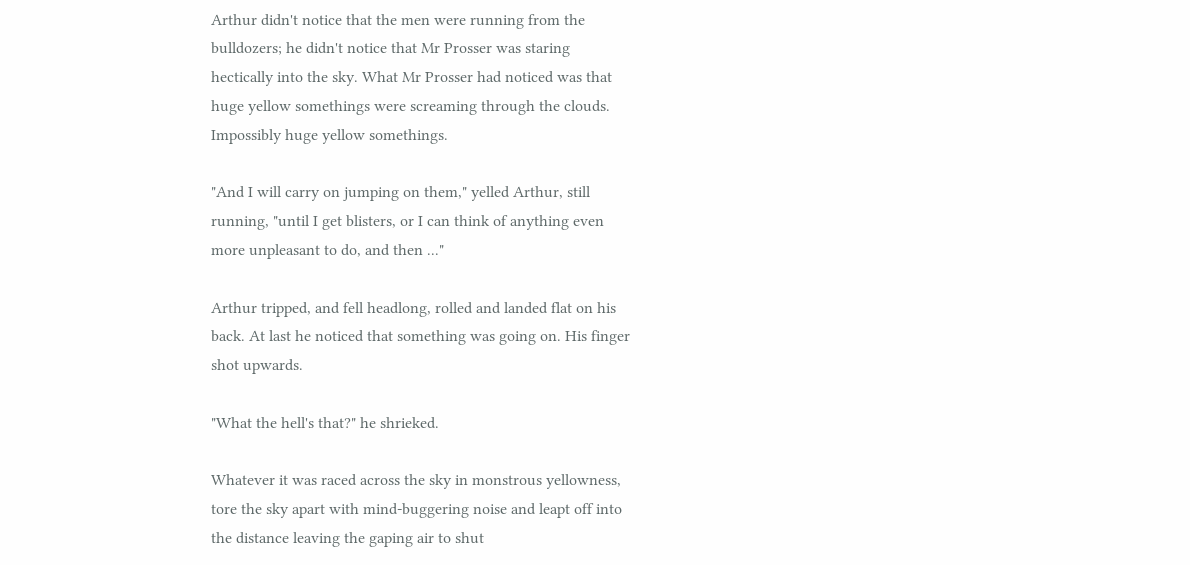Arthur didn't notice that the men were running from the
bulldozers; he didn't notice that Mr Prosser was staring
hectically into the sky. What Mr Prosser had noticed was that
huge yellow somethings were screaming through the clouds.
Impossibly huge yellow somethings.

"And I will carry on jumping on them," yelled Arthur, still
running, "until I get blisters, or I can think of anything even
more unpleasant to do, and then ..."

Arthur tripped, and fell headlong, rolled and landed flat on his
back. At last he noticed that something was going on. His finger
shot upwards.

"What the hell's that?" he shrieked.

Whatever it was raced across the sky in monstrous yellowness,
tore the sky apart with mind-buggering noise and leapt off into
the distance leaving the gaping air to shut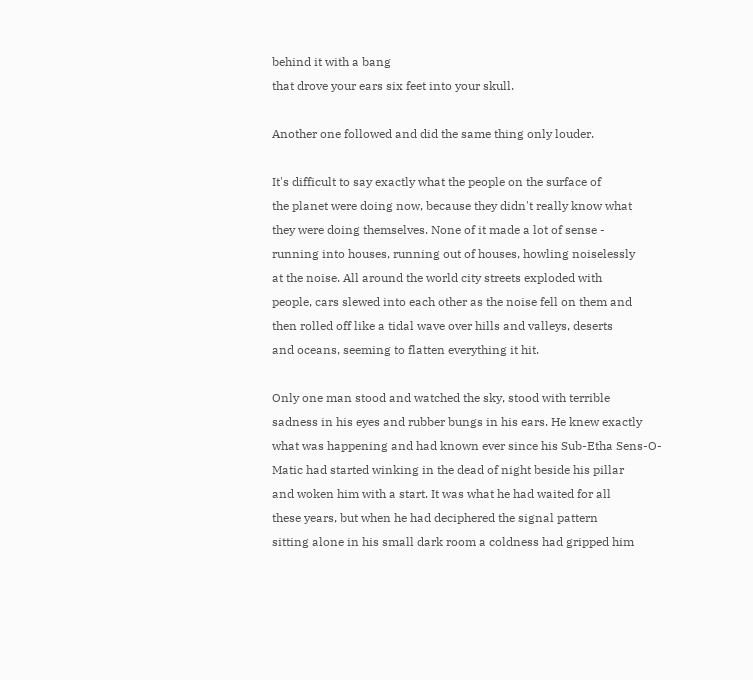behind it with a bang
that drove your ears six feet into your skull.

Another one followed and did the same thing only louder.

It's difficult to say exactly what the people on the surface of
the planet were doing now, because they didn't really know what
they were doing themselves. None of it made a lot of sense -
running into houses, running out of houses, howling noiselessly
at the noise. All around the world city streets exploded with
people, cars slewed into each other as the noise fell on them and
then rolled off like a tidal wave over hills and valleys, deserts
and oceans, seeming to flatten everything it hit.

Only one man stood and watched the sky, stood with terrible
sadness in his eyes and rubber bungs in his ears. He knew exactly
what was happening and had known ever since his Sub-Etha Sens-O-
Matic had started winking in the dead of night beside his pillar
and woken him with a start. It was what he had waited for all
these years, but when he had deciphered the signal pattern
sitting alone in his small dark room a coldness had gripped him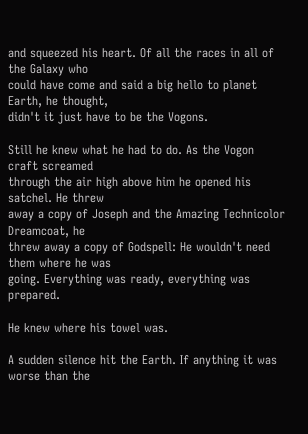and squeezed his heart. Of all the races in all of the Galaxy who
could have come and said a big hello to planet Earth, he thought,
didn't it just have to be the Vogons.

Still he knew what he had to do. As the Vogon craft screamed
through the air high above him he opened his satchel. He threw
away a copy of Joseph and the Amazing Technicolor Dreamcoat, he
threw away a copy of Godspell: He wouldn't need them where he was
going. Everything was ready, everything was prepared.

He knew where his towel was.

A sudden silence hit the Earth. If anything it was worse than the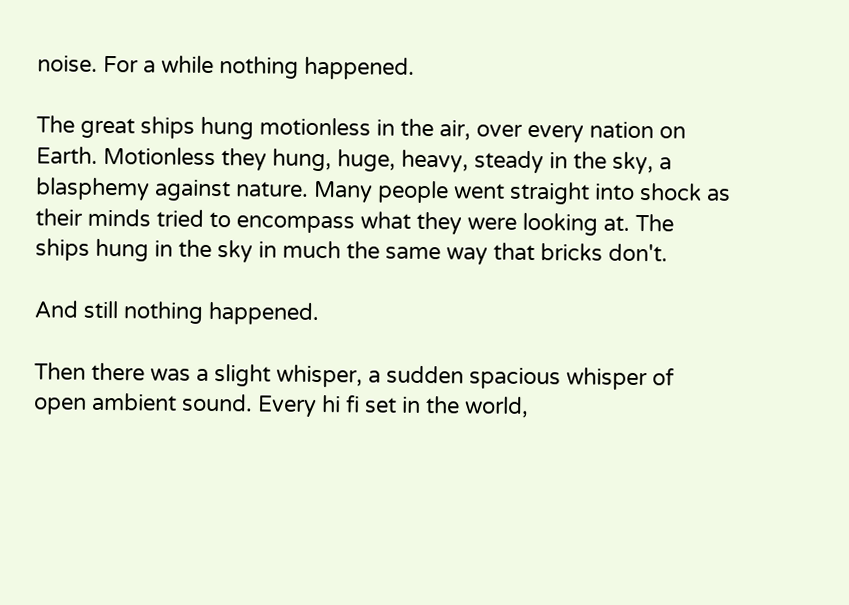noise. For a while nothing happened.

The great ships hung motionless in the air, over every nation on
Earth. Motionless they hung, huge, heavy, steady in the sky, a
blasphemy against nature. Many people went straight into shock as
their minds tried to encompass what they were looking at. The
ships hung in the sky in much the same way that bricks don't.

And still nothing happened.

Then there was a slight whisper, a sudden spacious whisper of
open ambient sound. Every hi fi set in the world,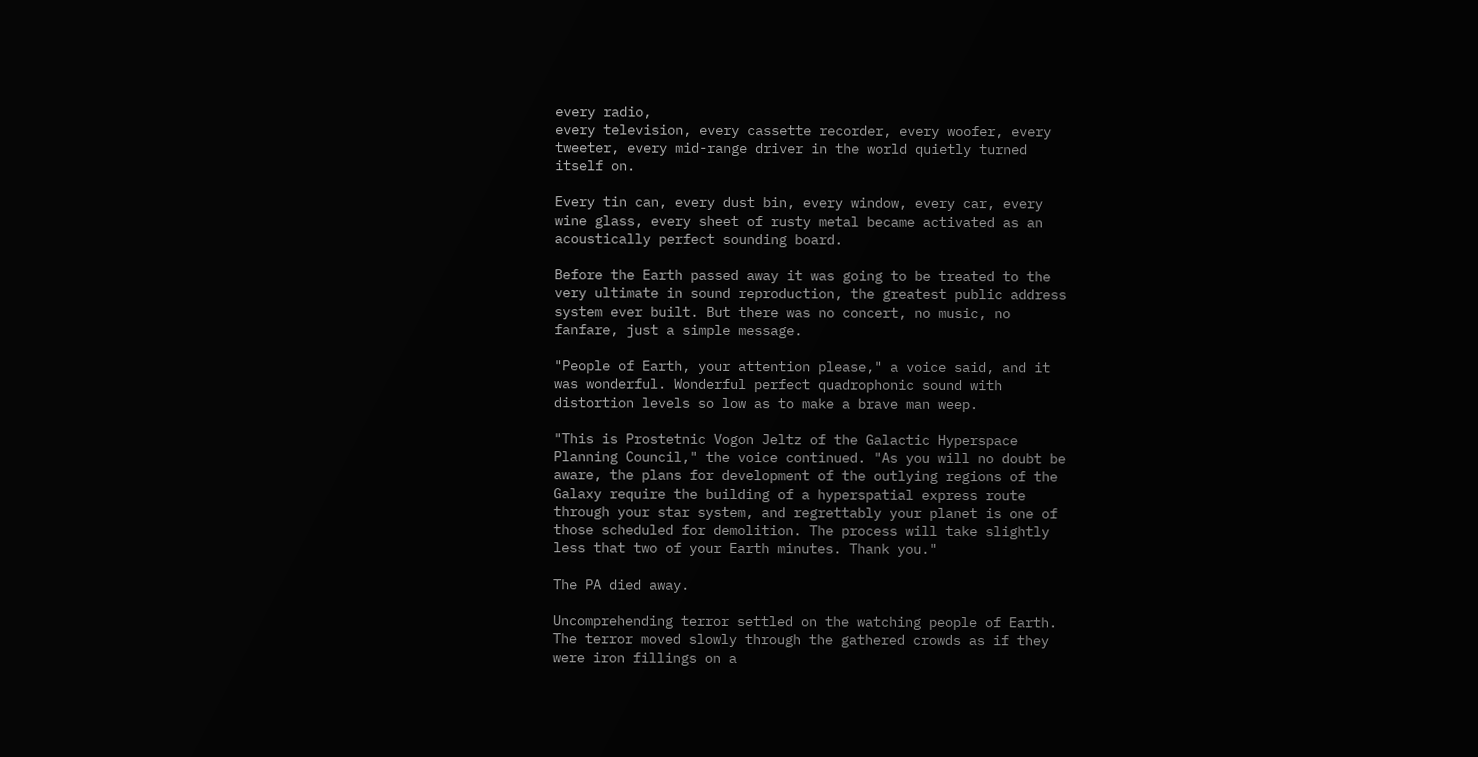every radio,
every television, every cassette recorder, every woofer, every
tweeter, every mid-range driver in the world quietly turned
itself on.

Every tin can, every dust bin, every window, every car, every
wine glass, every sheet of rusty metal became activated as an
acoustically perfect sounding board.

Before the Earth passed away it was going to be treated to the
very ultimate in sound reproduction, the greatest public address
system ever built. But there was no concert, no music, no
fanfare, just a simple message.

"People of Earth, your attention please," a voice said, and it
was wonderful. Wonderful perfect quadrophonic sound with
distortion levels so low as to make a brave man weep.

"This is Prostetnic Vogon Jeltz of the Galactic Hyperspace
Planning Council," the voice continued. "As you will no doubt be
aware, the plans for development of the outlying regions of the
Galaxy require the building of a hyperspatial express route
through your star system, and regrettably your planet is one of
those scheduled for demolition. The process will take slightly
less that two of your Earth minutes. Thank you."

The PA died away.

Uncomprehending terror settled on the watching people of Earth.
The terror moved slowly through the gathered crowds as if they
were iron fillings on a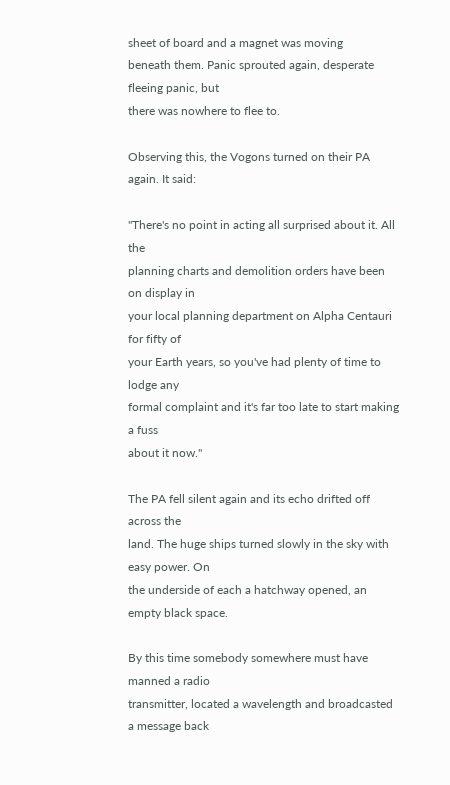sheet of board and a magnet was moving
beneath them. Panic sprouted again, desperate fleeing panic, but
there was nowhere to flee to.

Observing this, the Vogons turned on their PA again. It said:

"There's no point in acting all surprised about it. All the
planning charts and demolition orders have been on display in
your local planning department on Alpha Centauri for fifty of
your Earth years, so you've had plenty of time to lodge any
formal complaint and it's far too late to start making a fuss
about it now."

The PA fell silent again and its echo drifted off across the
land. The huge ships turned slowly in the sky with easy power. On
the underside of each a hatchway opened, an empty black space.

By this time somebody somewhere must have manned a radio
transmitter, located a wavelength and broadcasted a message back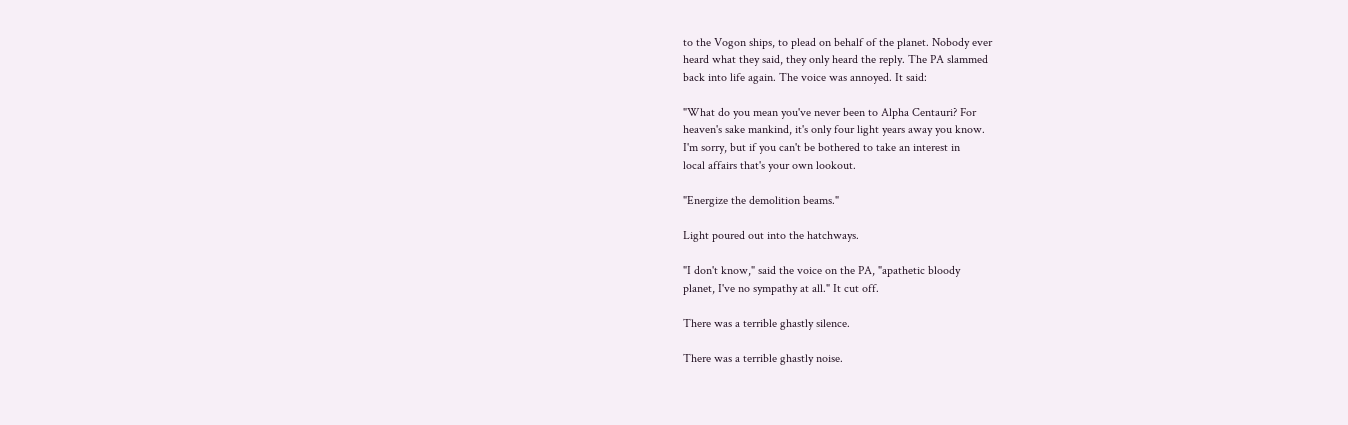to the Vogon ships, to plead on behalf of the planet. Nobody ever
heard what they said, they only heard the reply. The PA slammed
back into life again. The voice was annoyed. It said:

"What do you mean you've never been to Alpha Centauri? For
heaven's sake mankind, it's only four light years away you know.
I'm sorry, but if you can't be bothered to take an interest in
local affairs that's your own lookout.

"Energize the demolition beams."

Light poured out into the hatchways.

"I don't know," said the voice on the PA, "apathetic bloody
planet, I've no sympathy at all." It cut off.

There was a terrible ghastly silence.

There was a terrible ghastly noise.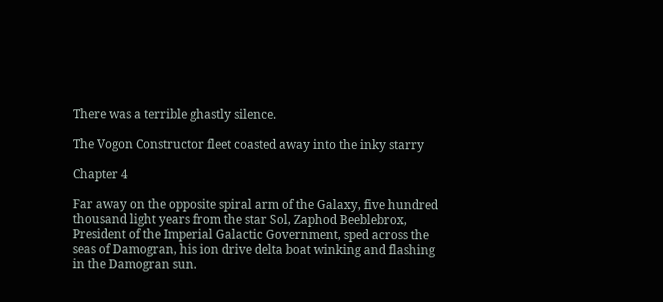There was a terrible ghastly silence.

The Vogon Constructor fleet coasted away into the inky starry

Chapter 4

Far away on the opposite spiral arm of the Galaxy, five hundred
thousand light years from the star Sol, Zaphod Beeblebrox,
President of the Imperial Galactic Government, sped across the
seas of Damogran, his ion drive delta boat winking and flashing
in the Damogran sun.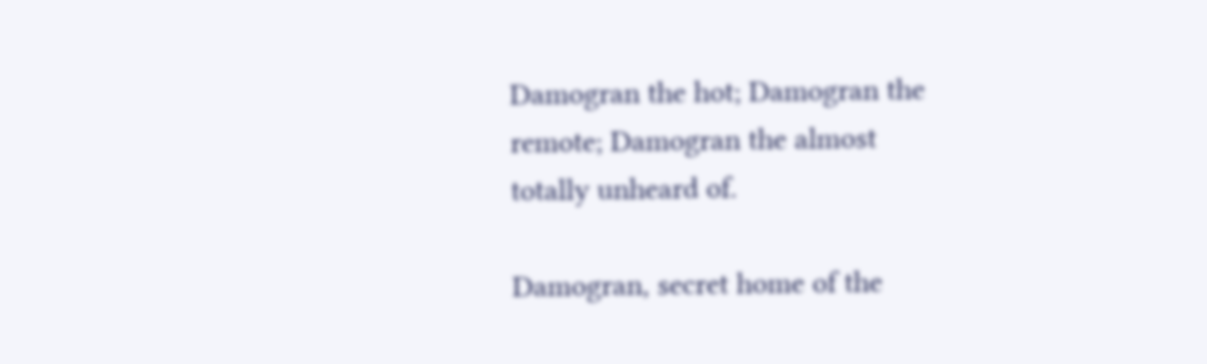Damogran the hot; Damogran the remote; Damogran the almost
totally unheard of.

Damogran, secret home of the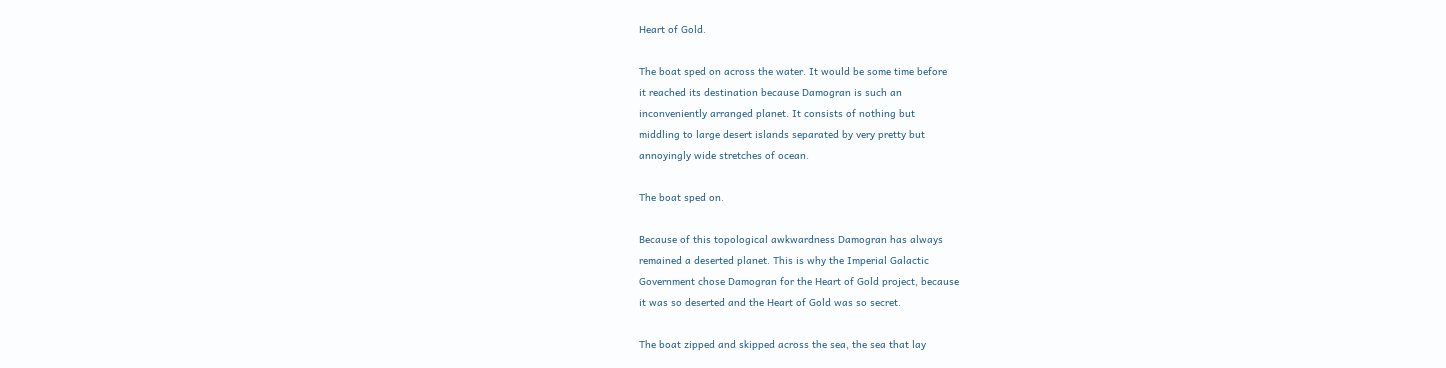Heart of Gold.

The boat sped on across the water. It would be some time before
it reached its destination because Damogran is such an
inconveniently arranged planet. It consists of nothing but
middling to large desert islands separated by very pretty but
annoyingly wide stretches of ocean.

The boat sped on.

Because of this topological awkwardness Damogran has always
remained a deserted planet. This is why the Imperial Galactic
Government chose Damogran for the Heart of Gold project, because
it was so deserted and the Heart of Gold was so secret.

The boat zipped and skipped across the sea, the sea that lay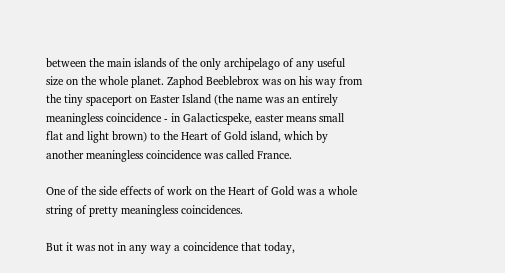between the main islands of the only archipelago of any useful
size on the whole planet. Zaphod Beeblebrox was on his way from
the tiny spaceport on Easter Island (the name was an entirely
meaningless coincidence - in Galacticspeke, easter means small
flat and light brown) to the Heart of Gold island, which by
another meaningless coincidence was called France.

One of the side effects of work on the Heart of Gold was a whole
string of pretty meaningless coincidences.

But it was not in any way a coincidence that today,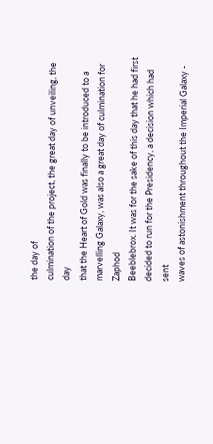the day of
culmination of the project, the great day of unveiling, the day
that the Heart of Gold was finally to be introduced to a
marvelling Galaxy, was also a great day of culmination for Zaphod
Beeblebrox. It was for the sake of this day that he had first
decided to run for the Presidency, a decision which had sent
waves of astonishment throughout the Imperial Galaxy -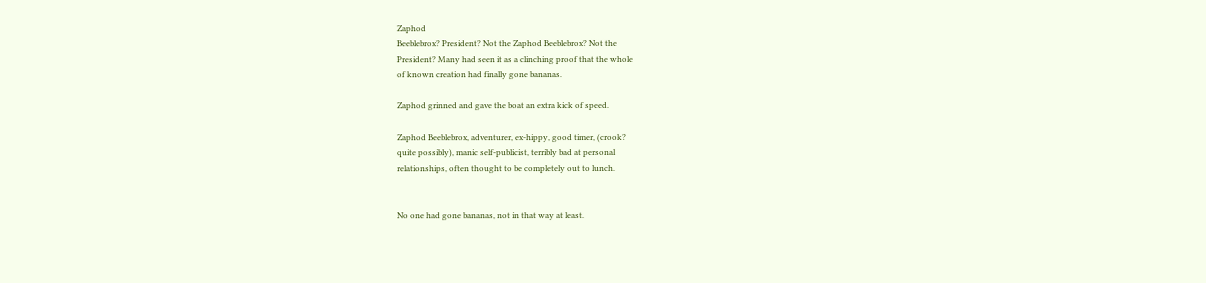Zaphod
Beeblebrox? President? Not the Zaphod Beeblebrox? Not the
President? Many had seen it as a clinching proof that the whole
of known creation had finally gone bananas.

Zaphod grinned and gave the boat an extra kick of speed.

Zaphod Beeblebrox, adventurer, ex-hippy, good timer, (crook?
quite possibly), manic self-publicist, terribly bad at personal
relationships, often thought to be completely out to lunch.


No one had gone bananas, not in that way at least.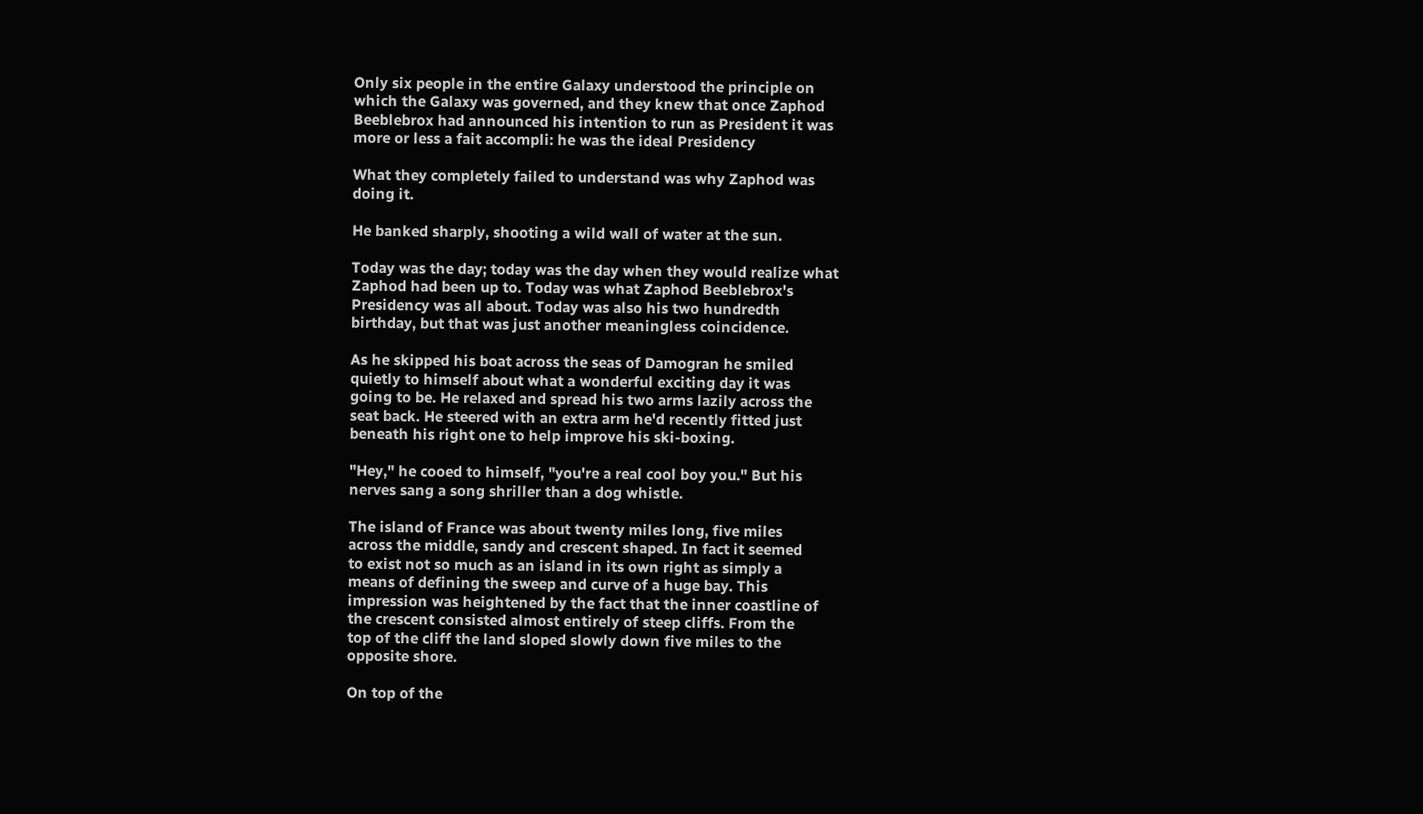Only six people in the entire Galaxy understood the principle on
which the Galaxy was governed, and they knew that once Zaphod
Beeblebrox had announced his intention to run as President it was
more or less a fait accompli: he was the ideal Presidency

What they completely failed to understand was why Zaphod was
doing it.

He banked sharply, shooting a wild wall of water at the sun.

Today was the day; today was the day when they would realize what
Zaphod had been up to. Today was what Zaphod Beeblebrox's
Presidency was all about. Today was also his two hundredth
birthday, but that was just another meaningless coincidence.

As he skipped his boat across the seas of Damogran he smiled
quietly to himself about what a wonderful exciting day it was
going to be. He relaxed and spread his two arms lazily across the
seat back. He steered with an extra arm he'd recently fitted just
beneath his right one to help improve his ski-boxing.

"Hey," he cooed to himself, "you're a real cool boy you." But his
nerves sang a song shriller than a dog whistle.

The island of France was about twenty miles long, five miles
across the middle, sandy and crescent shaped. In fact it seemed
to exist not so much as an island in its own right as simply a
means of defining the sweep and curve of a huge bay. This
impression was heightened by the fact that the inner coastline of
the crescent consisted almost entirely of steep cliffs. From the
top of the cliff the land sloped slowly down five miles to the
opposite shore.

On top of the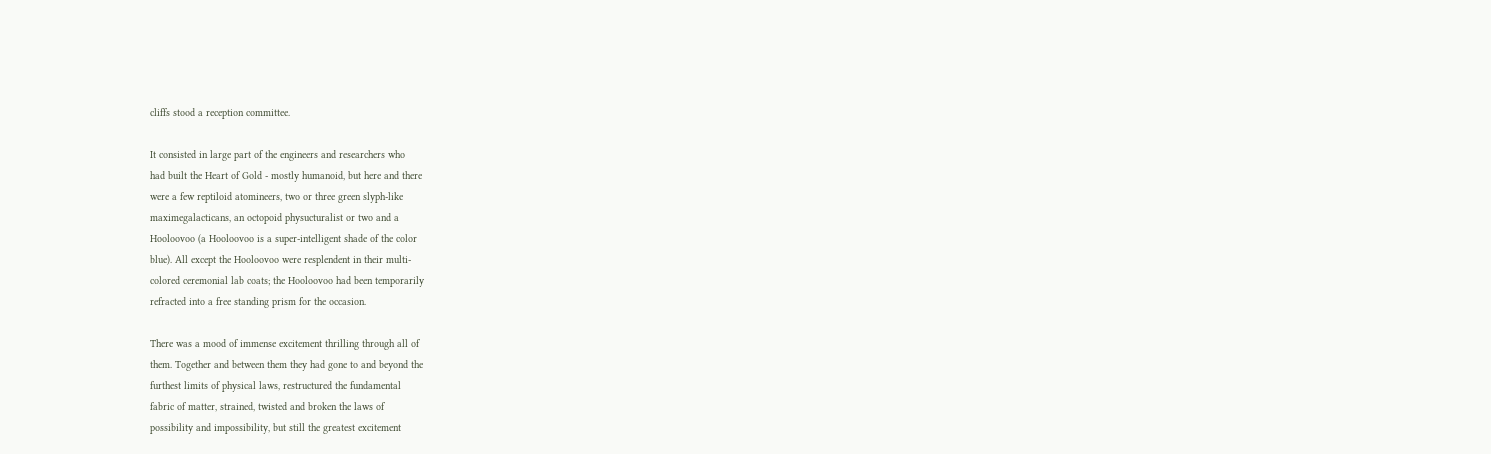cliffs stood a reception committee.

It consisted in large part of the engineers and researchers who
had built the Heart of Gold - mostly humanoid, but here and there
were a few reptiloid atomineers, two or three green slyph-like
maximegalacticans, an octopoid physucturalist or two and a
Hooloovoo (a Hooloovoo is a super-intelligent shade of the color
blue). All except the Hooloovoo were resplendent in their multi-
colored ceremonial lab coats; the Hooloovoo had been temporarily
refracted into a free standing prism for the occasion.

There was a mood of immense excitement thrilling through all of
them. Together and between them they had gone to and beyond the
furthest limits of physical laws, restructured the fundamental
fabric of matter, strained, twisted and broken the laws of
possibility and impossibility, but still the greatest excitement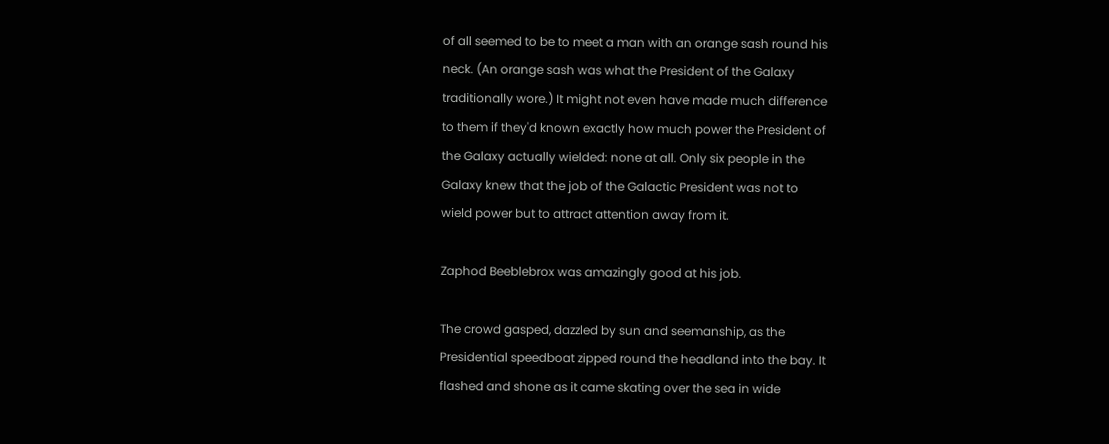of all seemed to be to meet a man with an orange sash round his
neck. (An orange sash was what the President of the Galaxy
traditionally wore.) It might not even have made much difference
to them if they'd known exactly how much power the President of
the Galaxy actually wielded: none at all. Only six people in the
Galaxy knew that the job of the Galactic President was not to
wield power but to attract attention away from it.

Zaphod Beeblebrox was amazingly good at his job.

The crowd gasped, dazzled by sun and seemanship, as the
Presidential speedboat zipped round the headland into the bay. It
flashed and shone as it came skating over the sea in wide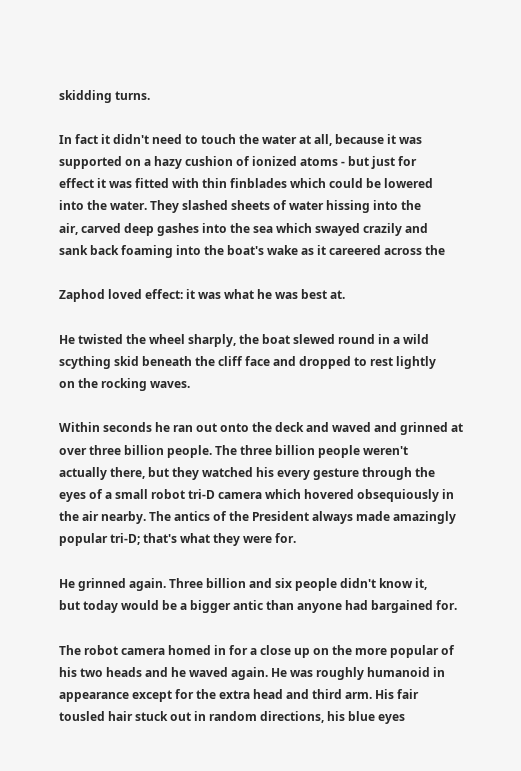skidding turns.

In fact it didn't need to touch the water at all, because it was
supported on a hazy cushion of ionized atoms - but just for
effect it was fitted with thin finblades which could be lowered
into the water. They slashed sheets of water hissing into the
air, carved deep gashes into the sea which swayed crazily and
sank back foaming into the boat's wake as it careered across the

Zaphod loved effect: it was what he was best at.

He twisted the wheel sharply, the boat slewed round in a wild
scything skid beneath the cliff face and dropped to rest lightly
on the rocking waves.

Within seconds he ran out onto the deck and waved and grinned at
over three billion people. The three billion people weren't
actually there, but they watched his every gesture through the
eyes of a small robot tri-D camera which hovered obsequiously in
the air nearby. The antics of the President always made amazingly
popular tri-D; that's what they were for.

He grinned again. Three billion and six people didn't know it,
but today would be a bigger antic than anyone had bargained for.

The robot camera homed in for a close up on the more popular of
his two heads and he waved again. He was roughly humanoid in
appearance except for the extra head and third arm. His fair
tousled hair stuck out in random directions, his blue eyes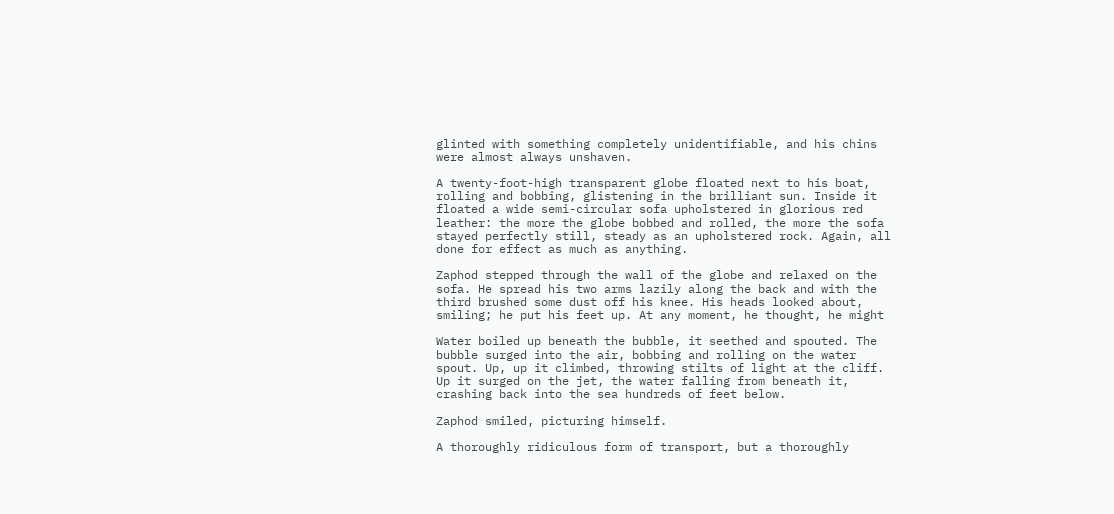glinted with something completely unidentifiable, and his chins
were almost always unshaven.

A twenty-foot-high transparent globe floated next to his boat,
rolling and bobbing, glistening in the brilliant sun. Inside it
floated a wide semi-circular sofa upholstered in glorious red
leather: the more the globe bobbed and rolled, the more the sofa
stayed perfectly still, steady as an upholstered rock. Again, all
done for effect as much as anything.

Zaphod stepped through the wall of the globe and relaxed on the
sofa. He spread his two arms lazily along the back and with the
third brushed some dust off his knee. His heads looked about,
smiling; he put his feet up. At any moment, he thought, he might

Water boiled up beneath the bubble, it seethed and spouted. The
bubble surged into the air, bobbing and rolling on the water
spout. Up, up it climbed, throwing stilts of light at the cliff.
Up it surged on the jet, the water falling from beneath it,
crashing back into the sea hundreds of feet below.

Zaphod smiled, picturing himself.

A thoroughly ridiculous form of transport, but a thoroughly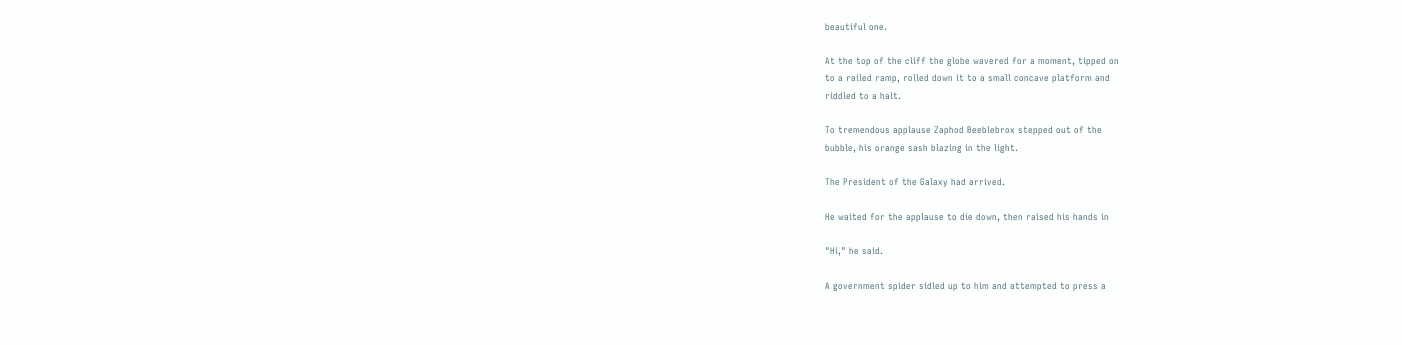beautiful one.

At the top of the cliff the globe wavered for a moment, tipped on
to a railed ramp, rolled down it to a small concave platform and
riddled to a halt.

To tremendous applause Zaphod Beeblebrox stepped out of the
bubble, his orange sash blazing in the light.

The President of the Galaxy had arrived.

He waited for the applause to die down, then raised his hands in

"Hi," he said.

A government spider sidled up to him and attempted to press a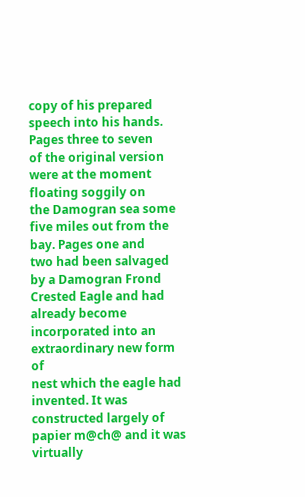copy of his prepared speech into his hands. Pages three to seven
of the original version were at the moment floating soggily on
the Damogran sea some five miles out from the bay. Pages one and
two had been salvaged by a Damogran Frond Crested Eagle and had
already become incorporated into an extraordinary new form of
nest which the eagle had invented. It was constructed largely of
papier m@ch@ and it was virtually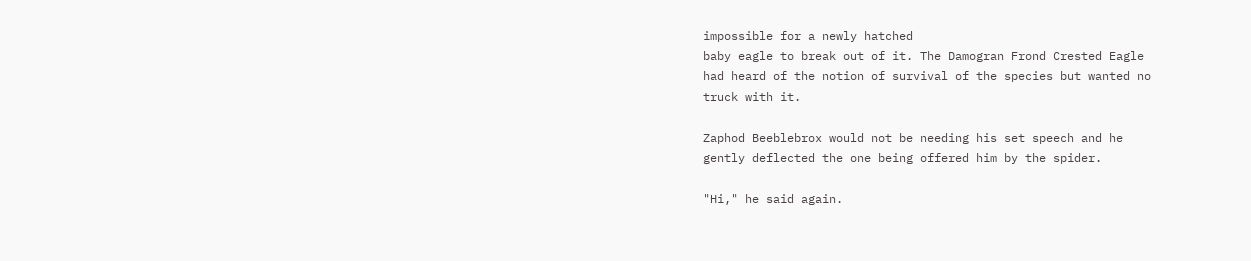impossible for a newly hatched
baby eagle to break out of it. The Damogran Frond Crested Eagle
had heard of the notion of survival of the species but wanted no
truck with it.

Zaphod Beeblebrox would not be needing his set speech and he
gently deflected the one being offered him by the spider.

"Hi," he said again.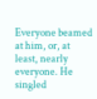Everyone beamed at him, or, at least, nearly everyone. He singled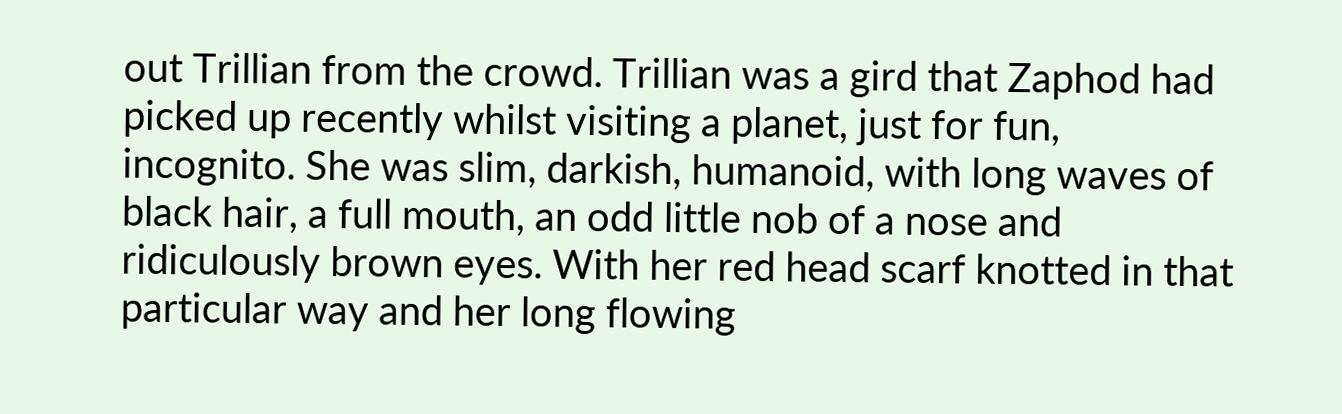out Trillian from the crowd. Trillian was a gird that Zaphod had
picked up recently whilst visiting a planet, just for fun,
incognito. She was slim, darkish, humanoid, with long waves of
black hair, a full mouth, an odd little nob of a nose and
ridiculously brown eyes. With her red head scarf knotted in that
particular way and her long flowing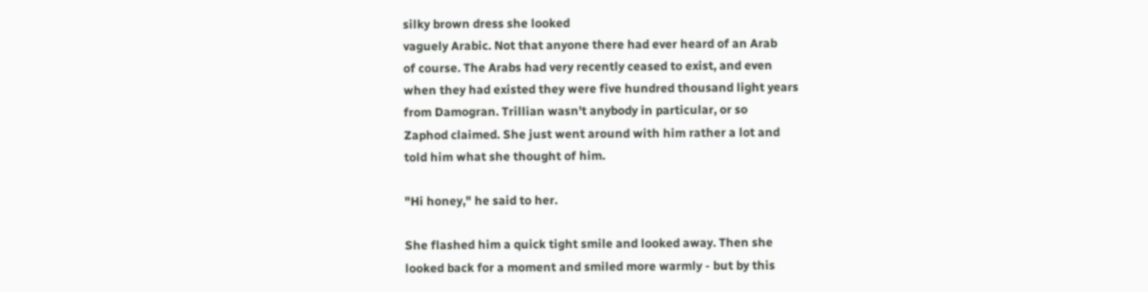silky brown dress she looked
vaguely Arabic. Not that anyone there had ever heard of an Arab
of course. The Arabs had very recently ceased to exist, and even
when they had existed they were five hundred thousand light years
from Damogran. Trillian wasn't anybody in particular, or so
Zaphod claimed. She just went around with him rather a lot and
told him what she thought of him.

"Hi honey," he said to her.

She flashed him a quick tight smile and looked away. Then she
looked back for a moment and smiled more warmly - but by this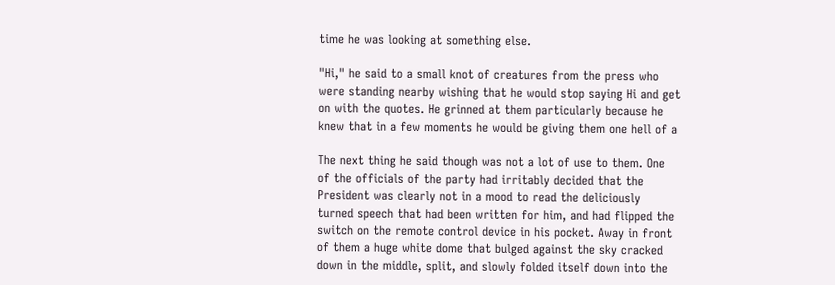time he was looking at something else.

"Hi," he said to a small knot of creatures from the press who
were standing nearby wishing that he would stop saying Hi and get
on with the quotes. He grinned at them particularly because he
knew that in a few moments he would be giving them one hell of a

The next thing he said though was not a lot of use to them. One
of the officials of the party had irritably decided that the
President was clearly not in a mood to read the deliciously
turned speech that had been written for him, and had flipped the
switch on the remote control device in his pocket. Away in front
of them a huge white dome that bulged against the sky cracked
down in the middle, split, and slowly folded itself down into the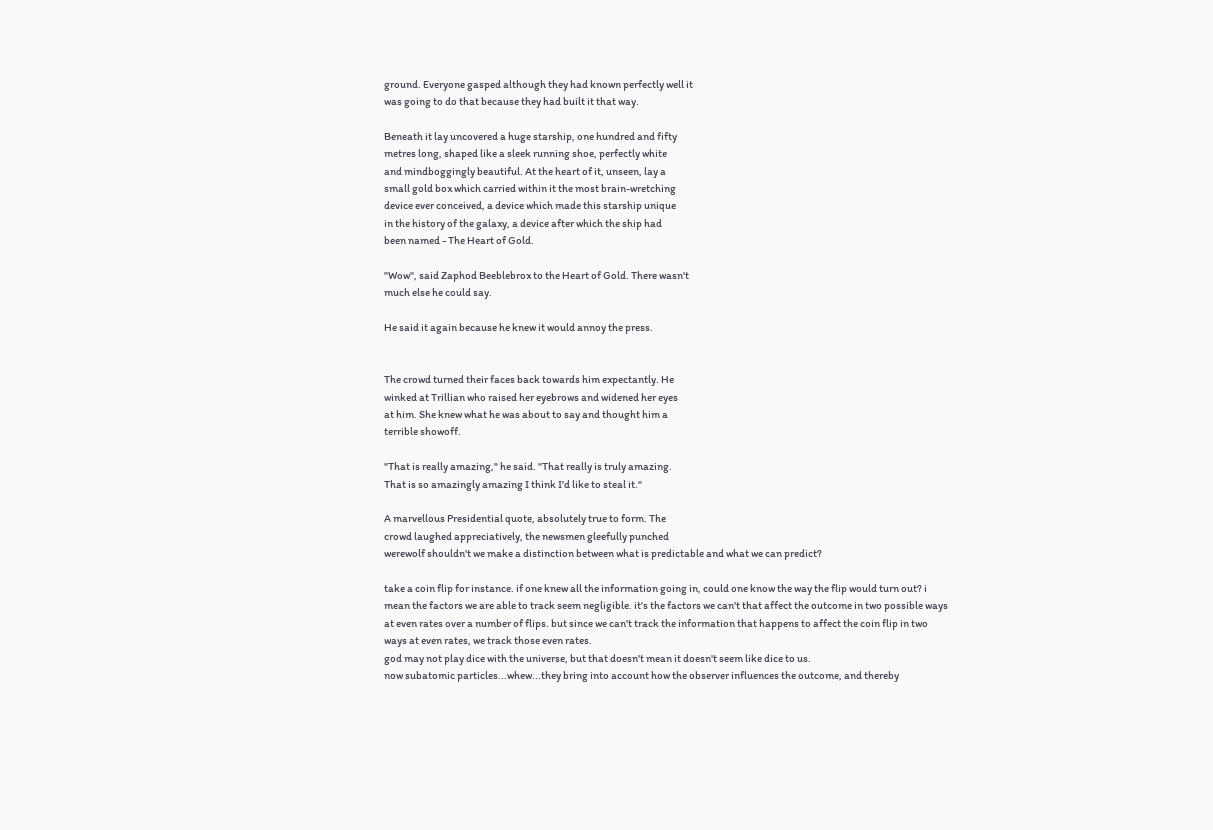ground. Everyone gasped although they had known perfectly well it
was going to do that because they had built it that way.

Beneath it lay uncovered a huge starship, one hundred and fifty
metres long, shaped like a sleek running shoe, perfectly white
and mindboggingly beautiful. At the heart of it, unseen, lay a
small gold box which carried within it the most brain-wretching
device ever conceived, a device which made this starship unique
in the history of the galaxy, a device after which the ship had
been named - The Heart of Gold.

"Wow", said Zaphod Beeblebrox to the Heart of Gold. There wasn't
much else he could say.

He said it again because he knew it would annoy the press.


The crowd turned their faces back towards him expectantly. He
winked at Trillian who raised her eyebrows and widened her eyes
at him. She knew what he was about to say and thought him a
terrible showoff.

"That is really amazing," he said. "That really is truly amazing.
That is so amazingly amazing I think I'd like to steal it."

A marvellous Presidential quote, absolutely true to form. The
crowd laughed appreciatively, the newsmen gleefully punched
werewolf shouldn't we make a distinction between what is predictable and what we can predict?

take a coin flip for instance. if one knew all the information going in, could one know the way the flip would turn out? i mean the factors we are able to track seem negligible. it's the factors we can't that affect the outcome in two possible ways at even rates over a number of flips. but since we can't track the information that happens to affect the coin flip in two ways at even rates, we track those even rates.
god may not play dice with the universe, but that doesn't mean it doesn't seem like dice to us.
now subatomic particles...whew...they bring into account how the observer influences the outcome, and thereby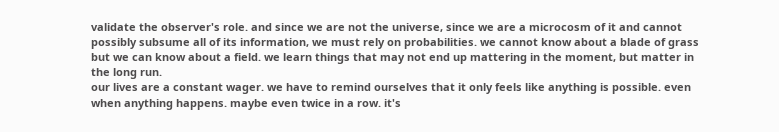validate the observer's role. and since we are not the universe, since we are a microcosm of it and cannot possibly subsume all of its information, we must rely on probabilities. we cannot know about a blade of grass but we can know about a field. we learn things that may not end up mattering in the moment, but matter in the long run.
our lives are a constant wager. we have to remind ourselves that it only feels like anything is possible. even when anything happens. maybe even twice in a row. it's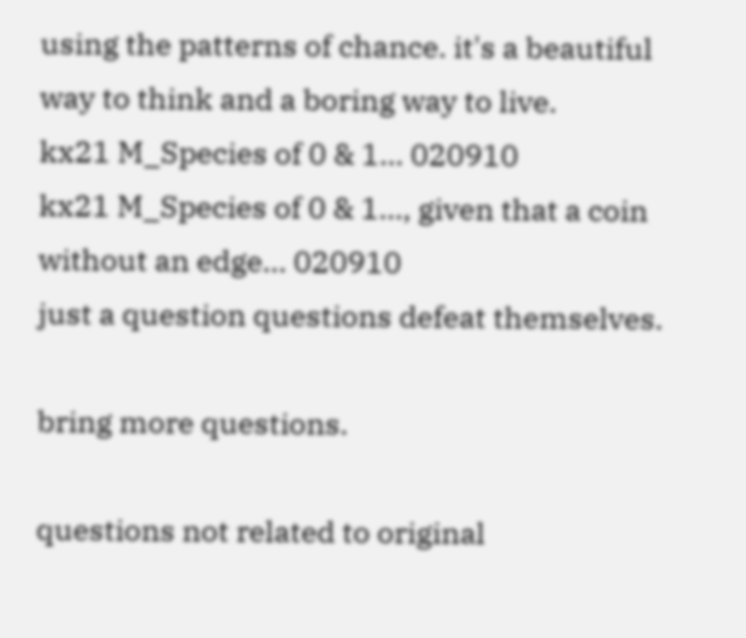using the patterns of chance. it's a beautiful way to think and a boring way to live.
kx21 M_Species of 0 & 1... 020910
kx21 M_Species of 0 & 1..., given that a coin without an edge... 020910
just a question questions defeat themselves.

bring more questions.

questions not related to original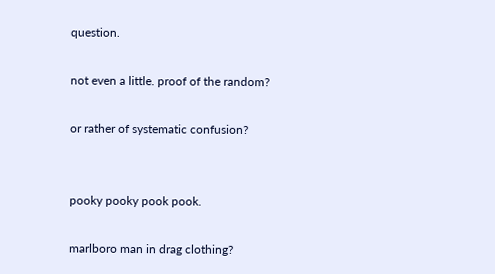question.

not even a little. proof of the random?

or rather of systematic confusion?


pooky pooky pook pook.

marlboro man in drag clothing?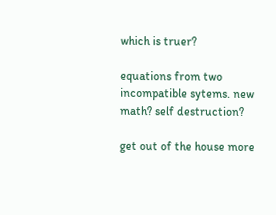which is truer?

equations from two incompatible sytems. new math? self destruction?

get out of the house more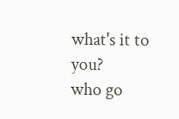what's it to you?
who go